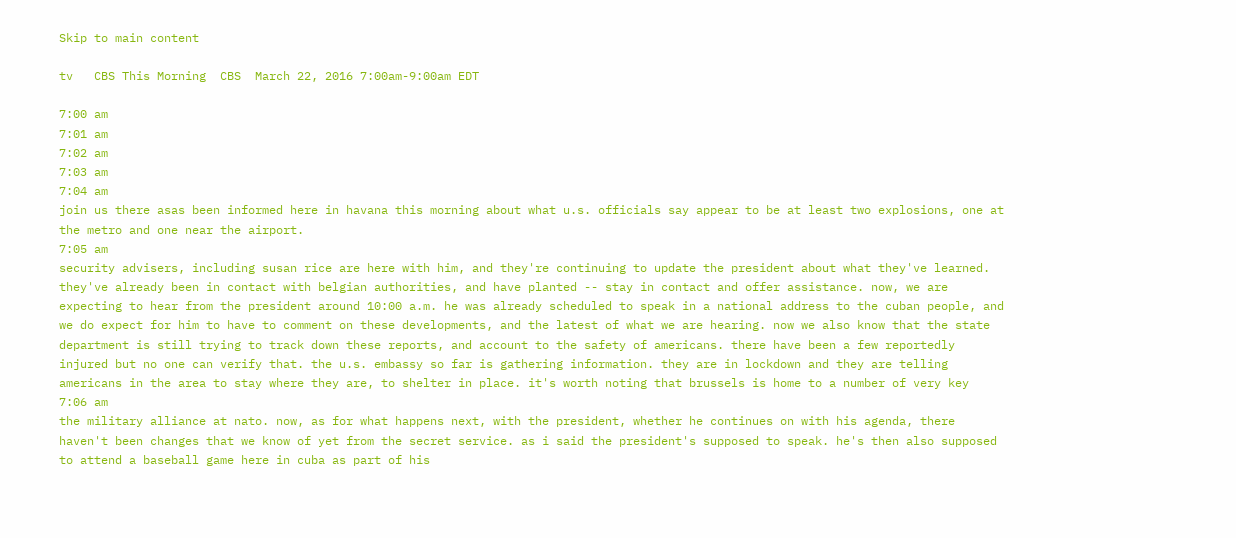Skip to main content

tv   CBS This Morning  CBS  March 22, 2016 7:00am-9:00am EDT

7:00 am
7:01 am
7:02 am
7:03 am
7:04 am
join us there asas been informed here in havana this morning about what u.s. officials say appear to be at least two explosions, one at the metro and one near the airport.
7:05 am
security advisers, including susan rice are here with him, and they're continuing to update the president about what they've learned. they've already been in contact with belgian authorities, and have planted -- stay in contact and offer assistance. now, we are expecting to hear from the president around 10:00 a.m. he was already scheduled to speak in a national address to the cuban people, and we do expect for him to have to comment on these developments, and the latest of what we are hearing. now we also know that the state department is still trying to track down these reports, and account to the safety of americans. there have been a few reportedly injured but no one can verify that. the u.s. embassy so far is gathering information. they are in lockdown and they are telling americans in the area to stay where they are, to shelter in place. it's worth noting that brussels is home to a number of very key
7:06 am
the military alliance at nato. now, as for what happens next, with the president, whether he continues on with his agenda, there haven't been changes that we know of yet from the secret service. as i said the president's supposed to speak. he's then also supposed to attend a baseball game here in cuba as part of his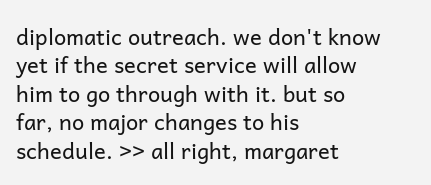diplomatic outreach. we don't know yet if the secret service will allow him to go through with it. but so far, no major changes to his schedule. >> all right, margaret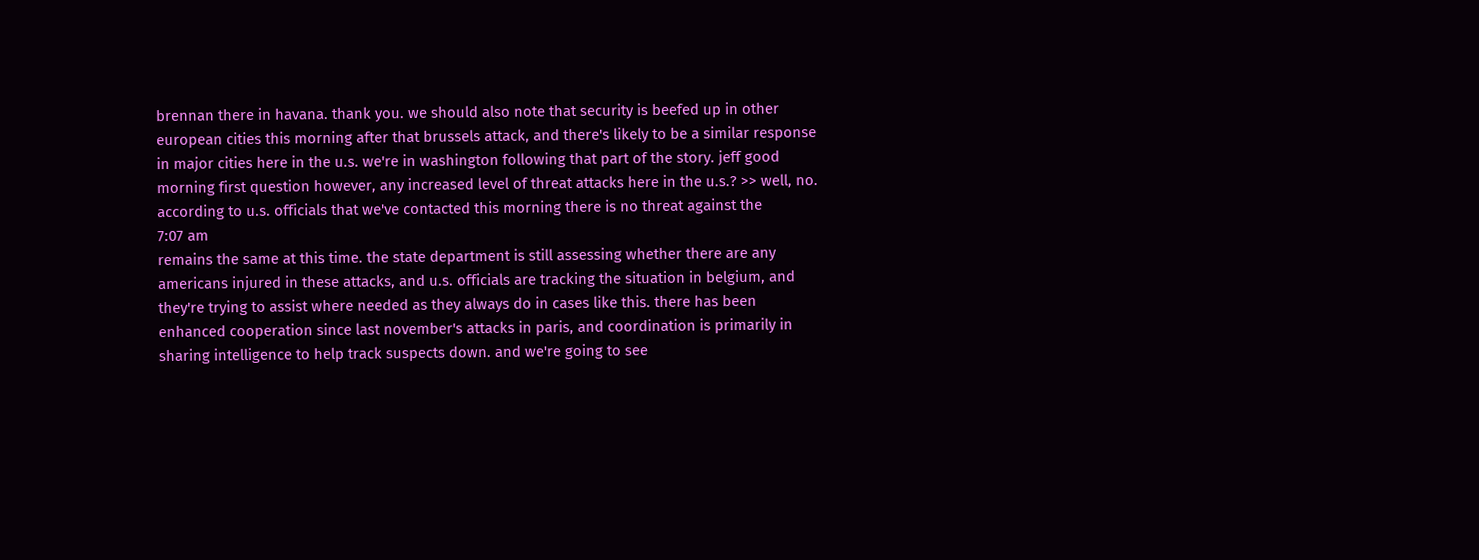brennan there in havana. thank you. we should also note that security is beefed up in other european cities this morning after that brussels attack, and there's likely to be a similar response in major cities here in the u.s. we're in washington following that part of the story. jeff good morning first question however, any increased level of threat attacks here in the u.s.? >> well, no. according to u.s. officials that we've contacted this morning there is no threat against the
7:07 am
remains the same at this time. the state department is still assessing whether there are any americans injured in these attacks, and u.s. officials are tracking the situation in belgium, and they're trying to assist where needed as they always do in cases like this. there has been enhanced cooperation since last november's attacks in paris, and coordination is primarily in sharing intelligence to help track suspects down. and we're going to see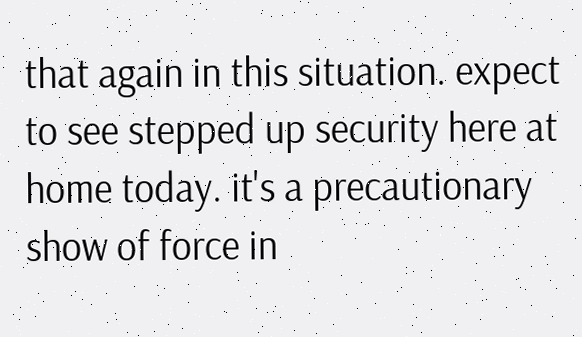that again in this situation. expect to see stepped up security here at home today. it's a precautionary show of force in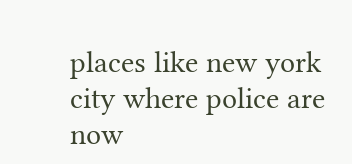places like new york city where police are now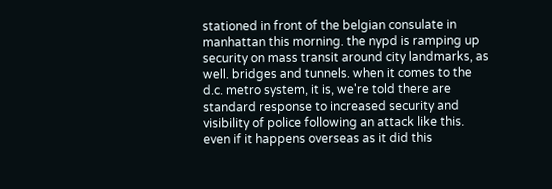stationed in front of the belgian consulate in manhattan this morning. the nypd is ramping up security on mass transit around city landmarks, as well. bridges and tunnels. when it comes to the d.c. metro system, it is, we're told there are standard response to increased security and visibility of police following an attack like this. even if it happens overseas as it did this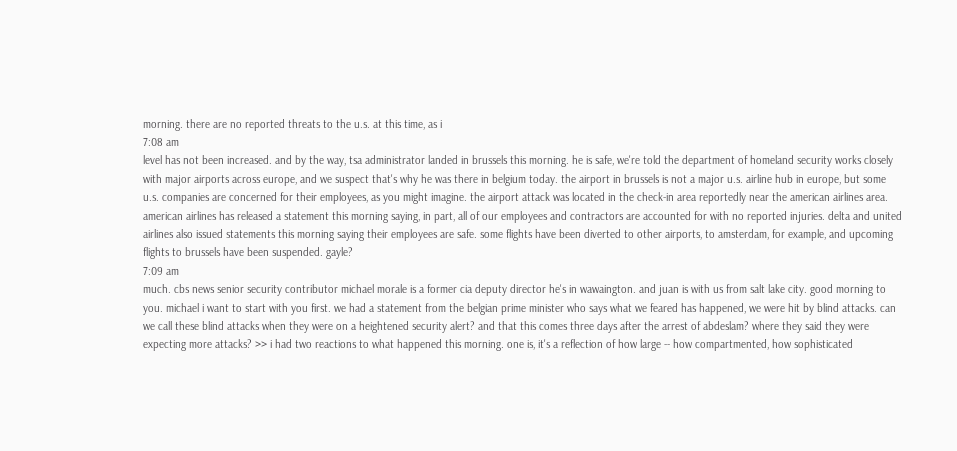morning. there are no reported threats to the u.s. at this time, as i
7:08 am
level has not been increased. and by the way, tsa administrator landed in brussels this morning. he is safe, we're told the department of homeland security works closely with major airports across europe, and we suspect that's why he was there in belgium today. the airport in brussels is not a major u.s. airline hub in europe, but some u.s. companies are concerned for their employees, as you might imagine. the airport attack was located in the check-in area reportedly near the american airlines area. american airlines has released a statement this morning saying, in part, all of our employees and contractors are accounted for with no reported injuries. delta and united airlines also issued statements this morning saying their employees are safe. some flights have been diverted to other airports, to amsterdam, for example, and upcoming flights to brussels have been suspended. gayle?
7:09 am
much. cbs news senior security contributor michael morale is a former cia deputy director he's in wawaington. and juan is with us from salt lake city. good morning to you. michael i want to start with you first. we had a statement from the belgian prime minister who says what we feared has happened, we were hit by blind attacks. can we call these blind attacks when they were on a heightened security alert? and that this comes three days after the arrest of abdeslam? where they said they were expecting more attacks? >> i had two reactions to what happened this morning. one is, it's a reflection of how large -- how compartmented, how sophisticated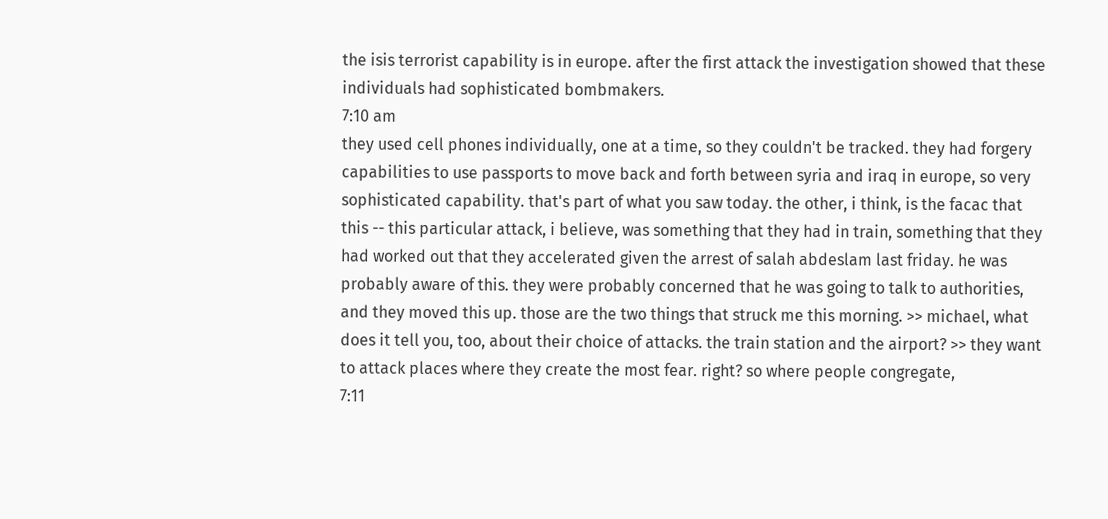the isis terrorist capability is in europe. after the first attack the investigation showed that these individuals had sophisticated bombmakers.
7:10 am
they used cell phones individually, one at a time, so they couldn't be tracked. they had forgery capabilities to use passports to move back and forth between syria and iraq in europe, so very sophisticated capability. that's part of what you saw today. the other, i think, is the facac that this -- this particular attack, i believe, was something that they had in train, something that they had worked out that they accelerated given the arrest of salah abdeslam last friday. he was probably aware of this. they were probably concerned that he was going to talk to authorities, and they moved this up. those are the two things that struck me this morning. >> michael, what does it tell you, too, about their choice of attacks. the train station and the airport? >> they want to attack places where they create the most fear. right? so where people congregate,
7:11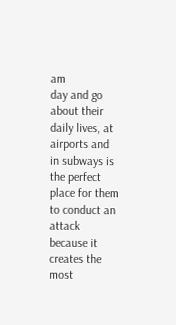am
day and go about their daily lives, at airports and in subways is the perfect place for them to conduct an attack because it creates the most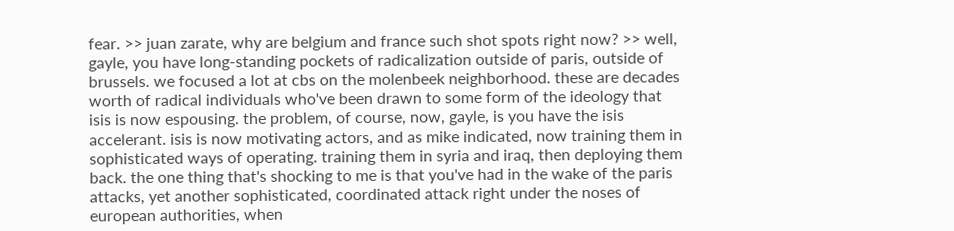fear. >> juan zarate, why are belgium and france such shot spots right now? >> well, gayle, you have long-standing pockets of radicalization outside of paris, outside of brussels. we focused a lot at cbs on the molenbeek neighborhood. these are decades worth of radical individuals who've been drawn to some form of the ideology that isis is now espousing. the problem, of course, now, gayle, is you have the isis accelerant. isis is now motivating actors, and as mike indicated, now training them in sophisticated ways of operating. training them in syria and iraq, then deploying them back. the one thing that's shocking to me is that you've had in the wake of the paris attacks, yet another sophisticated, coordinated attack right under the noses of european authorities, when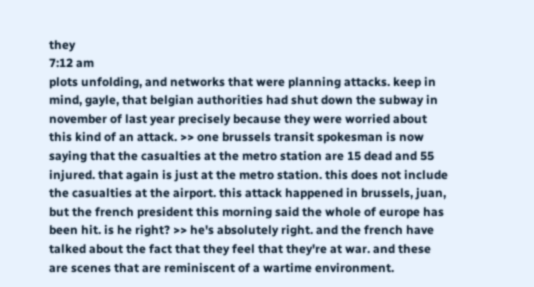they
7:12 am
plots unfolding, and networks that were planning attacks. keep in mind, gayle, that belgian authorities had shut down the subway in november of last year precisely because they were worried about this kind of an attack. >> one brussels transit spokesman is now saying that the casualties at the metro station are 15 dead and 55 injured. that again is just at the metro station. this does not include the casualties at the airport. this attack happened in brussels, juan, but the french president this morning said the whole of europe has been hit. is he right? >> he's absolutely right. and the french have talked about the fact that they feel that they're at war. and these are scenes that are reminiscent of a wartime environment.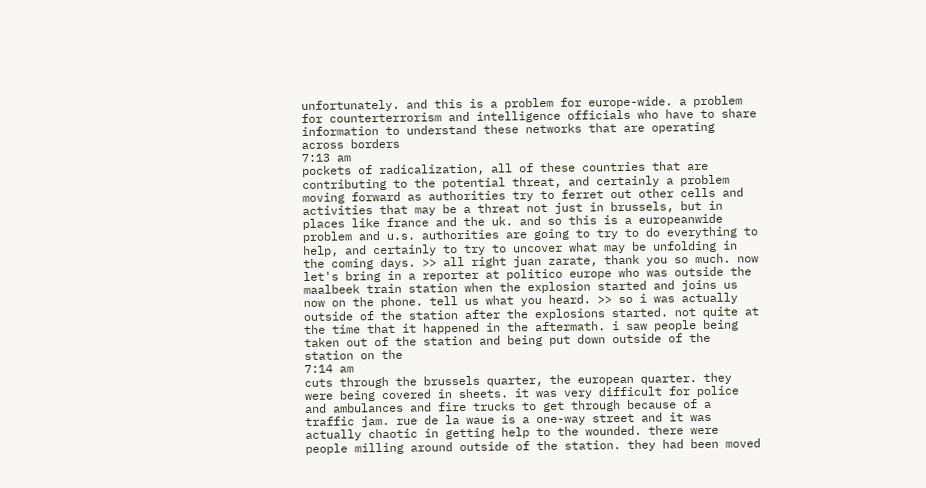unfortunately. and this is a problem for europe-wide. a problem for counterterrorism and intelligence officials who have to share information to understand these networks that are operating across borders
7:13 am
pockets of radicalization, all of these countries that are contributing to the potential threat, and certainly a problem moving forward as authorities try to ferret out other cells and activities that may be a threat not just in brussels, but in places like france and the uk. and so this is a europeanwide problem and u.s. authorities are going to try to do everything to help, and certainly to try to uncover what may be unfolding in the coming days. >> all right juan zarate, thank you so much. now let's bring in a reporter at politico europe who was outside the maalbeek train station when the explosion started and joins us now on the phone. tell us what you heard. >> so i was actually outside of the station after the explosions started. not quite at the time that it happened in the aftermath. i saw people being taken out of the station and being put down outside of the station on the
7:14 am
cuts through the brussels quarter, the european quarter. they were being covered in sheets. it was very difficult for police and ambulances and fire trucks to get through because of a traffic jam. rue de la waue is a one-way street and it was actually chaotic in getting help to the wounded. there were people milling around outside of the station. they had been moved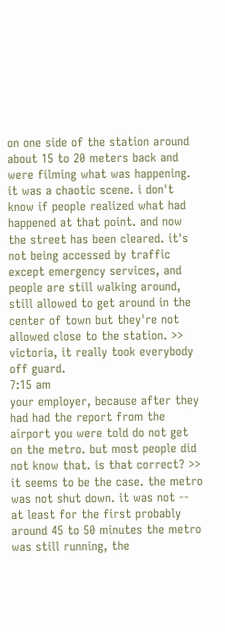on one side of the station around about 15 to 20 meters back and were filming what was happening. it was a chaotic scene. i don't know if people realized what had happened at that point. and now the street has been cleared. it's not being accessed by traffic except emergency services, and people are still walking around, still allowed to get around in the center of town but they're not allowed close to the station. >> victoria, it really took everybody off guard.
7:15 am
your employer, because after they had had the report from the airport you were told do not get on the metro. but most people did not know that. is that correct? >> it seems to be the case. the metro was not shut down. it was not -- at least for the first probably around 45 to 50 minutes the metro was still running, the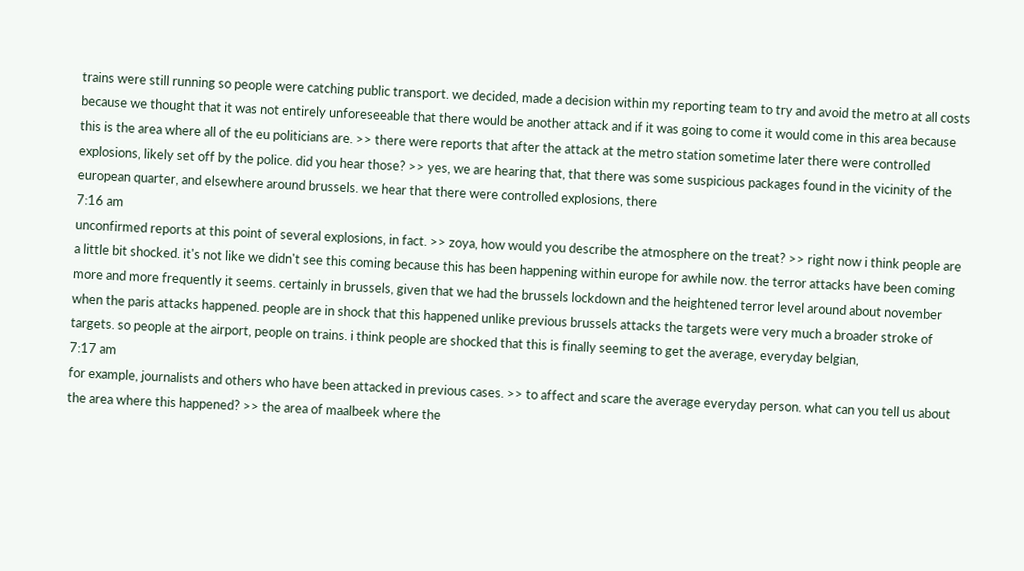trains were still running so people were catching public transport. we decided, made a decision within my reporting team to try and avoid the metro at all costs because we thought that it was not entirely unforeseeable that there would be another attack and if it was going to come it would come in this area because this is the area where all of the eu politicians are. >> there were reports that after the attack at the metro station sometime later there were controlled explosions, likely set off by the police. did you hear those? >> yes, we are hearing that, that there was some suspicious packages found in the vicinity of the european quarter, and elsewhere around brussels. we hear that there were controlled explosions, there
7:16 am
unconfirmed reports at this point of several explosions, in fact. >> zoya, how would you describe the atmosphere on the treat? >> right now i think people are a little bit shocked. it's not like we didn't see this coming because this has been happening within europe for awhile now. the terror attacks have been coming more and more frequently it seems. certainly in brussels, given that we had the brussels lockdown and the heightened terror level around about november when the paris attacks happened. people are in shock that this happened unlike previous brussels attacks the targets were very much a broader stroke of targets. so people at the airport, people on trains. i think people are shocked that this is finally seeming to get the average, everyday belgian,
7:17 am
for example, journalists and others who have been attacked in previous cases. >> to affect and scare the average everyday person. what can you tell us about the area where this happened? >> the area of maalbeek where the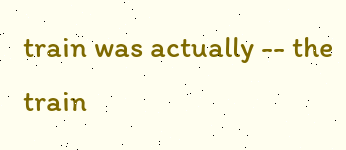train was actually -- the train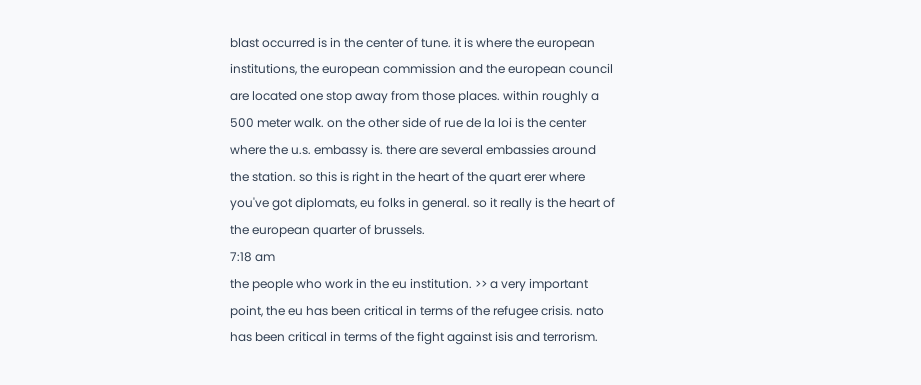blast occurred is in the center of tune. it is where the european institutions, the european commission and the european council are located one stop away from those places. within roughly a 500 meter walk. on the other side of rue de la loi is the center where the u.s. embassy is. there are several embassies around the station. so this is right in the heart of the quart erer where you've got diplomats, eu folks in general. so it really is the heart of the european quarter of brussels.
7:18 am
the people who work in the eu institution. >> a very important point, the eu has been critical in terms of the refugee crisis. nato has been critical in terms of the fight against isis and terrorism.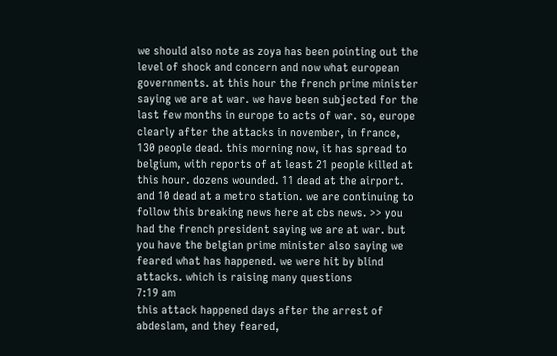we should also note as zoya has been pointing out the level of shock and concern and now what european governments. at this hour the french prime minister saying we are at war. we have been subjected for the last few months in europe to acts of war. so, europe clearly after the attacks in november, in france, 130 people dead. this morning now, it has spread to belgium, with reports of at least 21 people killed at this hour. dozens wounded. 11 dead at the airport. and 10 dead at a metro station. we are continuing to follow this breaking news here at cbs news. >> you had the french president saying we are at war. but you have the belgian prime minister also saying we feared what has happened. we were hit by blind attacks. which is raising many questions
7:19 am
this attack happened days after the arrest of abdeslam, and they feared,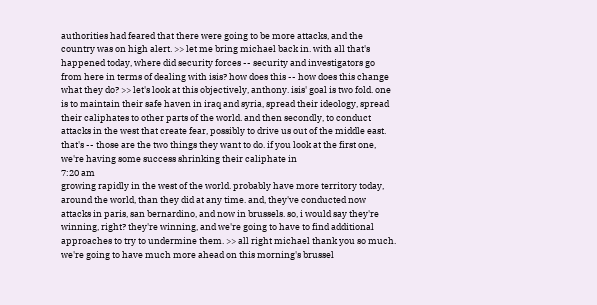authorities had feared that there were going to be more attacks, and the country was on high alert. >> let me bring michael back in. with all that's happened today, where did security forces -- security and investigators go from here in terms of dealing with isis? how does this -- how does this change what they do? >> let's look at this objectively, anthony. isis' goal is two fold. one is to maintain their safe haven in iraq and syria, spread their ideology, spread their caliphates to other parts of the world. and then secondly, to conduct attacks in the west that create fear, possibly to drive us out of the middle east. that's -- those are the two things they want to do. if you look at the first one, we're having some success shrinking their caliphate in
7:20 am
growing rapidly in the west of the world. probably have more territory today, around the world, than they did at any time. and, they've conducted now attacks in paris, san bernardino, and now in brussels. so, i would say they're winning, right? they're winning, and we're going to have to find additional approaches to try to undermine them. >> all right michael thank you so much. we're going to have much more ahead on this morning's brussel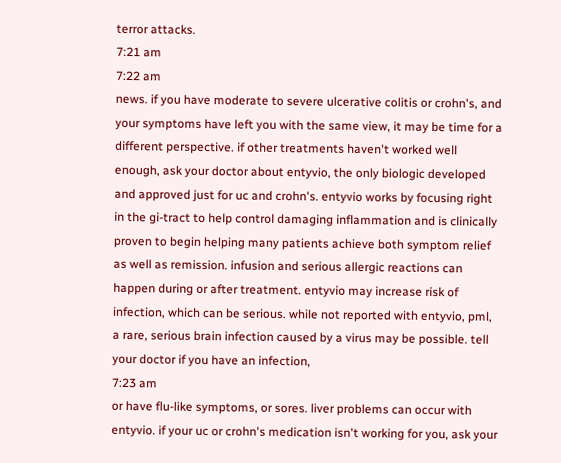terror attacks.
7:21 am
7:22 am
news. if you have moderate to severe ulcerative colitis or crohn's, and your symptoms have left you with the same view, it may be time for a different perspective. if other treatments haven't worked well enough, ask your doctor about entyvio, the only biologic developed and approved just for uc and crohn's. entyvio works by focusing right in the gi-tract to help control damaging inflammation and is clinically proven to begin helping many patients achieve both symptom relief as well as remission. infusion and serious allergic reactions can happen during or after treatment. entyvio may increase risk of infection, which can be serious. while not reported with entyvio, pml, a rare, serious brain infection caused by a virus may be possible. tell your doctor if you have an infection,
7:23 am
or have flu-like symptoms, or sores. liver problems can occur with entyvio. if your uc or crohn's medication isn't working for you, ask your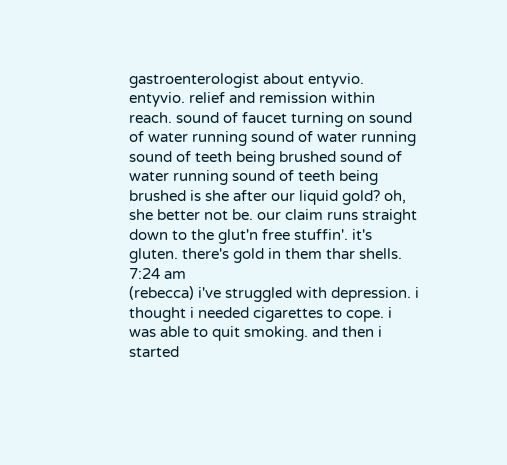gastroenterologist about entyvio. entyvio. relief and remission within reach. sound of faucet turning on sound of water running sound of water running sound of teeth being brushed sound of water running sound of teeth being brushed is she after our liquid gold? oh, she better not be. our claim runs straight down to the glut'n free stuffin'. it's gluten. there's gold in them thar shells.
7:24 am
(rebecca) i've struggled with depression. i thought i needed cigarettes to cope. i was able to quit smoking. and then i started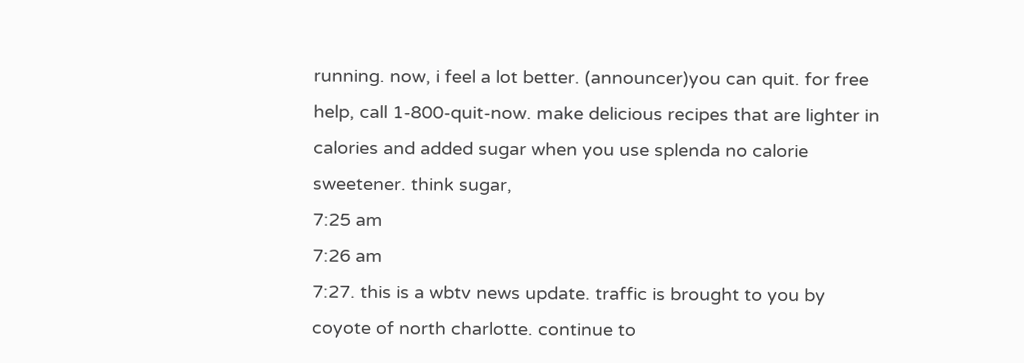running. now, i feel a lot better. (announcer)you can quit. for free help, call 1-800-quit-now. make delicious recipes that are lighter in calories and added sugar when you use splenda no calorie sweetener. think sugar,
7:25 am
7:26 am
7:27. this is a wbtv news update. traffic is brought to you by coyote of north charlotte. continue to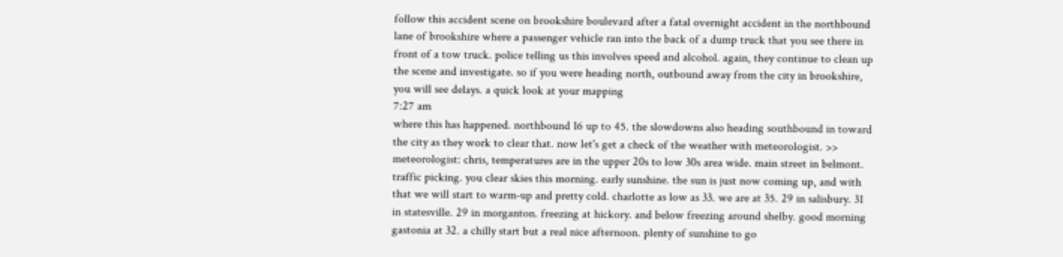follow this accident scene on brookshire boulevard after a fatal overnight accident in the northbound lane of brookshire where a passenger vehicle ran into the back of a dump truck that you see there in front of a tow truck. police telling us this involves speed and alcohol. again, they continue to clean up the scene and investigate. so if you were heading north, outbound away from the city in brookshire, you will see delays. a quick look at your mapping
7:27 am
where this has happened. northbound 16 up to 45. the slowdowns also heading southbound in toward the city as they work to clear that. now let's get a check of the weather with meteorologist. >> meteorologist: chris, temperatures are in the upper 20s to low 30s area wide. main street in belmont. traffic picking. you clear skies this morning. early sunshine. the sun is just now coming up, and with that we will start to warm-up and pretty cold. charlotte as low as 33. we are at 35. 29 in salisbury. 31 in statesville. 29 in morganton. freezing at hickory. and below freezing around shelby. good morning gastonia at 32. a chilly start but a real nice afternoon. plenty of sunshine to go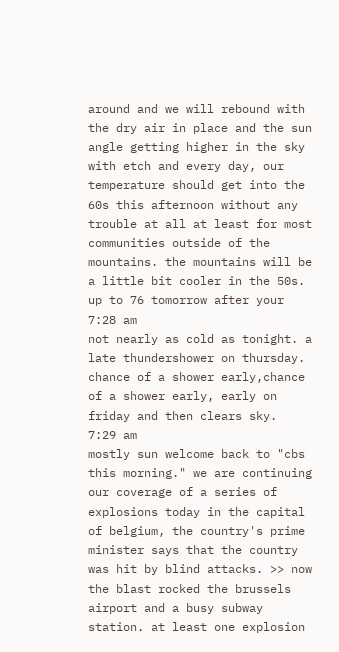around and we will rebound with the dry air in place and the sun angle getting higher in the sky with etch and every day, our temperature should get into the 60s this afternoon without any trouble at all at least for most communities outside of the mountains. the mountains will be a little bit cooler in the 50s. up to 76 tomorrow after your
7:28 am
not nearly as cold as tonight. a late thundershower on thursday. chance of a shower early,chance of a shower early, early on friday and then clears sky.
7:29 am
mostly sun welcome back to "cbs this morning." we are continuing our coverage of a series of explosions today in the capital of belgium, the country's prime minister says that the country was hit by blind attacks. >> now the blast rocked the brussels airport and a busy subway station. at least one explosion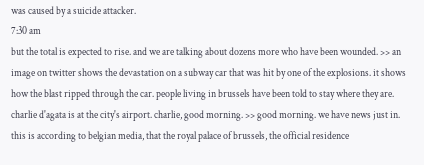was caused by a suicide attacker.
7:30 am
but the total is expected to rise. and we are talking about dozens more who have been wounded. >> an image on twitter shows the devastation on a subway car that was hit by one of the explosions. it shows how the blast ripped through the car. people living in brussels have been told to stay where they are. charlie d'agata is at the city's airport. charlie, good morning. >> good morning. we have news just in. this is according to belgian media, that the royal palace of brussels, the official residence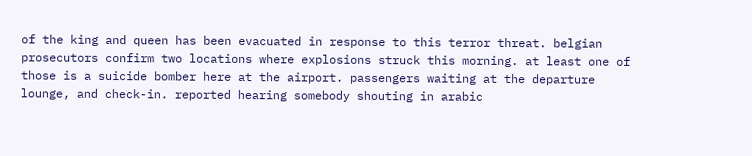of the king and queen has been evacuated in response to this terror threat. belgian prosecutors confirm two locations where explosions struck this morning. at least one of those is a suicide bomber here at the airport. passengers waiting at the departure lounge, and check-in. reported hearing somebody shouting in arabic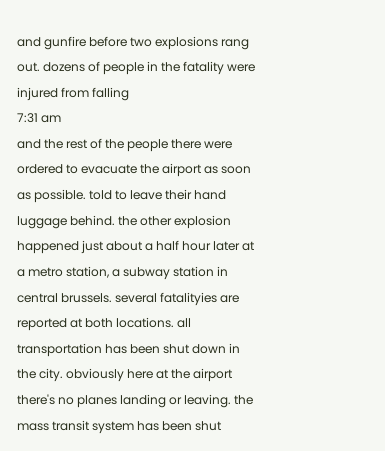and gunfire before two explosions rang out. dozens of people in the fatality were injured from falling
7:31 am
and the rest of the people there were ordered to evacuate the airport as soon as possible. told to leave their hand luggage behind. the other explosion happened just about a half hour later at a metro station, a subway station in central brussels. several fatalityies are reported at both locations. all transportation has been shut down in the city. obviously here at the airport there's no planes landing or leaving. the mass transit system has been shut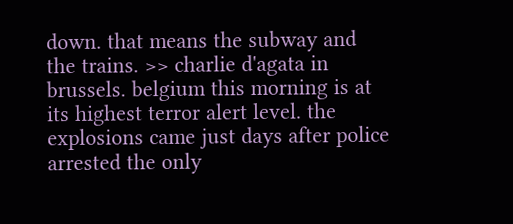down. that means the subway and the trains. >> charlie d'agata in brussels. belgium this morning is at its highest terror alert level. the explosions came just days after police arrested the only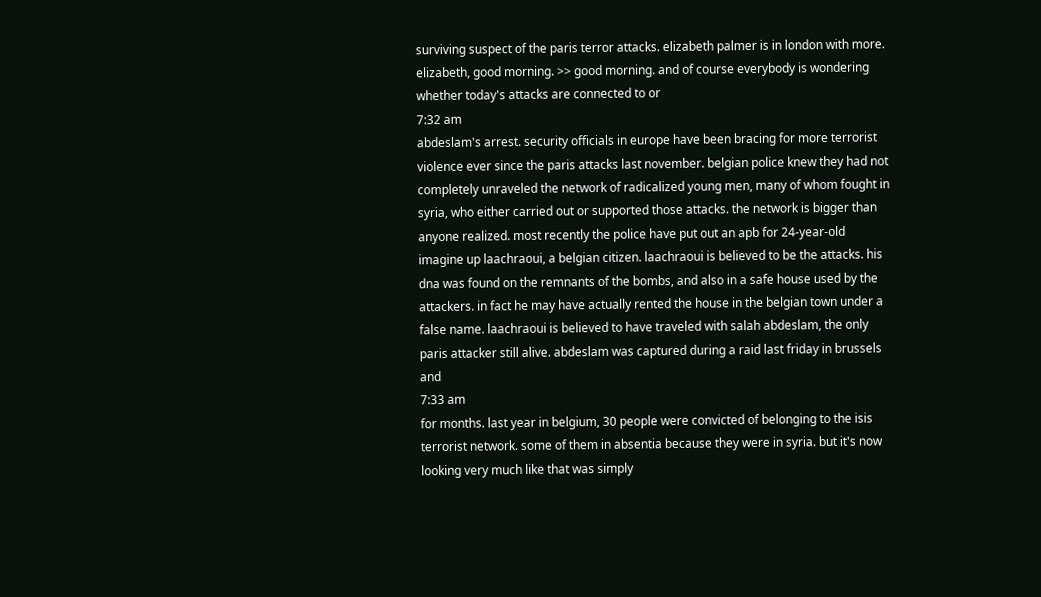surviving suspect of the paris terror attacks. elizabeth palmer is in london with more. elizabeth, good morning. >> good morning. and of course everybody is wondering whether today's attacks are connected to or
7:32 am
abdeslam's arrest. security officials in europe have been bracing for more terrorist violence ever since the paris attacks last november. belgian police knew they had not completely unraveled the network of radicalized young men, many of whom fought in syria, who either carried out or supported those attacks. the network is bigger than anyone realized. most recently the police have put out an apb for 24-year-old imagine up laachraoui, a belgian citizen. laachraoui is believed to be the attacks. his dna was found on the remnants of the bombs, and also in a safe house used by the attackers. in fact he may have actually rented the house in the belgian town under a false name. laachraoui is believed to have traveled with salah abdeslam, the only paris attacker still alive. abdeslam was captured during a raid last friday in brussels and
7:33 am
for months. last year in belgium, 30 people were convicted of belonging to the isis terrorist network. some of them in absentia because they were in syria. but it's now looking very much like that was simply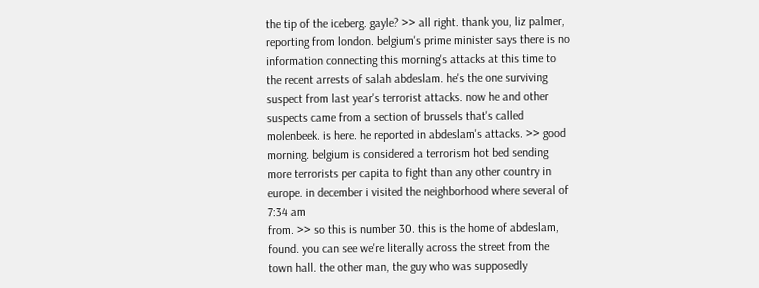the tip of the iceberg. gayle? >> all right. thank you, liz palmer, reporting from london. belgium's prime minister says there is no information connecting this morning's attacks at this time to the recent arrests of salah abdeslam. he's the one surviving suspect from last year's terrorist attacks. now he and other suspects came from a section of brussels that's called molenbeek. is here. he reported in abdeslam's attacks. >> good morning. belgium is considered a terrorism hot bed sending more terrorists per capita to fight than any other country in europe. in december i visited the neighborhood where several of
7:34 am
from. >> so this is number 30. this is the home of abdeslam, found. you can see we're literally across the street from the town hall. the other man, the guy who was supposedly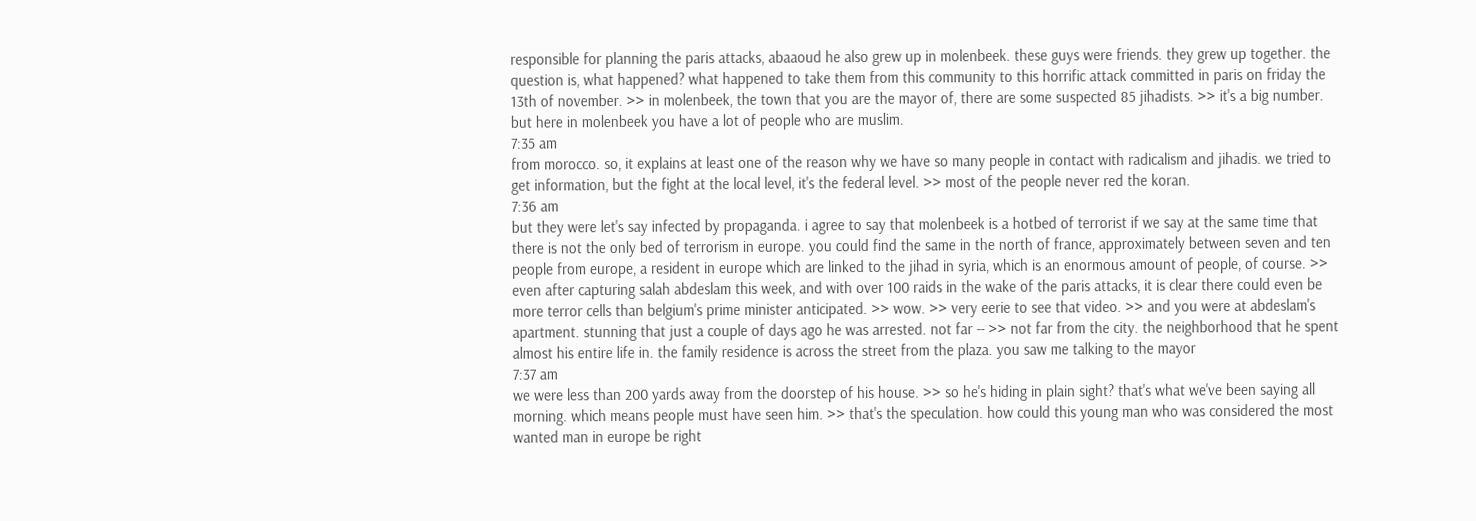responsible for planning the paris attacks, abaaoud he also grew up in molenbeek. these guys were friends. they grew up together. the question is, what happened? what happened to take them from this community to this horrific attack committed in paris on friday the 13th of november. >> in molenbeek, the town that you are the mayor of, there are some suspected 85 jihadists. >> it's a big number. but here in molenbeek you have a lot of people who are muslim.
7:35 am
from morocco. so, it explains at least one of the reason why we have so many people in contact with radicalism and jihadis. we tried to get information, but the fight at the local level, it's the federal level. >> most of the people never red the koran.
7:36 am
but they were let's say infected by propaganda. i agree to say that molenbeek is a hotbed of terrorist if we say at the same time that there is not the only bed of terrorism in europe. you could find the same in the north of france, approximately between seven and ten people from europe, a resident in europe which are linked to the jihad in syria, which is an enormous amount of people, of course. >> even after capturing salah abdeslam this week, and with over 100 raids in the wake of the paris attacks, it is clear there could even be more terror cells than belgium's prime minister anticipated. >> wow. >> very eerie to see that video. >> and you were at abdeslam's apartment. stunning that just a couple of days ago he was arrested. not far -- >> not far from the city. the neighborhood that he spent almost his entire life in. the family residence is across the street from the plaza. you saw me talking to the mayor
7:37 am
we were less than 200 yards away from the doorstep of his house. >> so he's hiding in plain sight? that's what we've been saying all morning. which means people must have seen him. >> that's the speculation. how could this young man who was considered the most wanted man in europe be right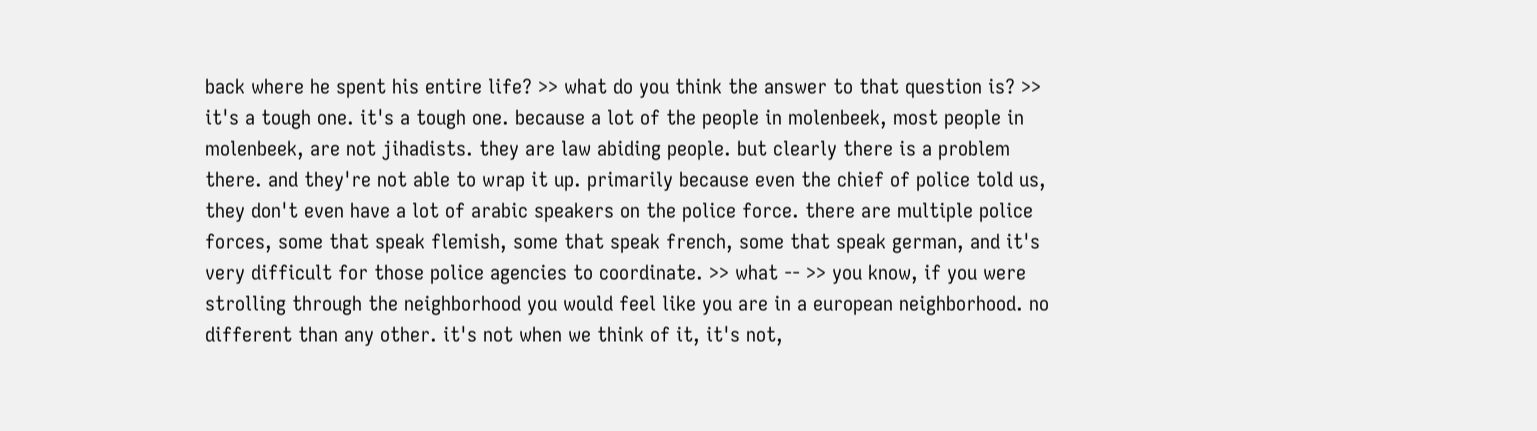back where he spent his entire life? >> what do you think the answer to that question is? >> it's a tough one. it's a tough one. because a lot of the people in molenbeek, most people in molenbeek, are not jihadists. they are law abiding people. but clearly there is a problem there. and they're not able to wrap it up. primarily because even the chief of police told us, they don't even have a lot of arabic speakers on the police force. there are multiple police forces, some that speak flemish, some that speak french, some that speak german, and it's very difficult for those police agencies to coordinate. >> what -- >> you know, if you were strolling through the neighborhood you would feel like you are in a european neighborhood. no different than any other. it's not when we think of it, it's not,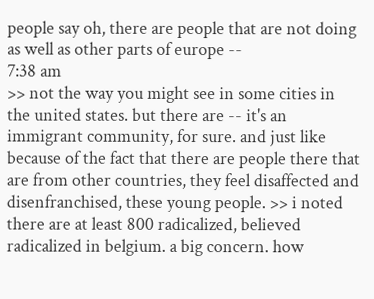people say oh, there are people that are not doing as well as other parts of europe --
7:38 am
>> not the way you might see in some cities in the united states. but there are -- it's an immigrant community, for sure. and just like because of the fact that there are people there that are from other countries, they feel disaffected and disenfranchised, these young people. >> i noted there are at least 800 radicalized, believed radicalized in belgium. a big concern. how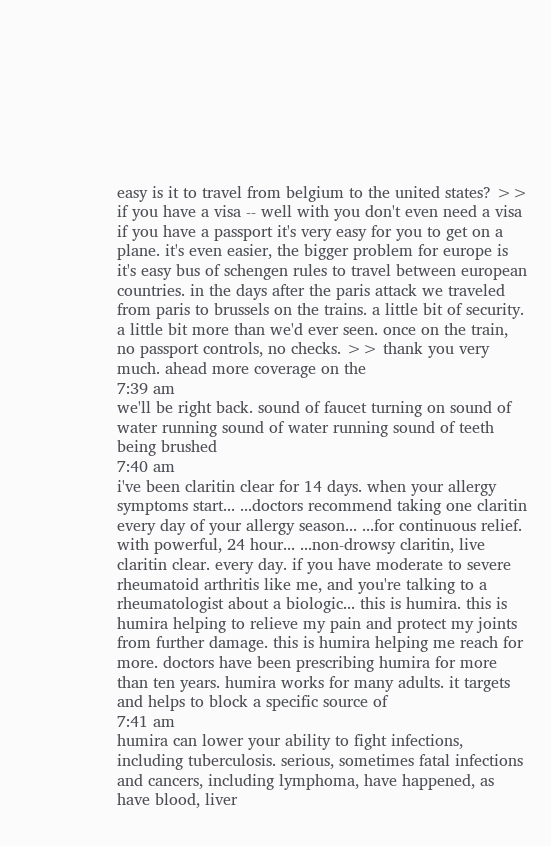easy is it to travel from belgium to the united states? >> if you have a visa -- well with you don't even need a visa if you have a passport it's very easy for you to get on a plane. it's even easier, the bigger problem for europe is it's easy bus of schengen rules to travel between european countries. in the days after the paris attack we traveled from paris to brussels on the trains. a little bit of security. a little bit more than we'd ever seen. once on the train, no passport controls, no checks. >> thank you very much. ahead more coverage on the
7:39 am
we'll be right back. sound of faucet turning on sound of water running sound of water running sound of teeth being brushed
7:40 am
i've been claritin clear for 14 days. when your allergy symptoms start... ...doctors recommend taking one claritin every day of your allergy season... ...for continuous relief. with powerful, 24 hour... ...non-drowsy claritin, live claritin clear. every day. if you have moderate to severe rheumatoid arthritis like me, and you're talking to a rheumatologist about a biologic... this is humira. this is humira helping to relieve my pain and protect my joints from further damage. this is humira helping me reach for more. doctors have been prescribing humira for more than ten years. humira works for many adults. it targets and helps to block a specific source of
7:41 am
humira can lower your ability to fight infections, including tuberculosis. serious, sometimes fatal infections and cancers, including lymphoma, have happened, as have blood, liver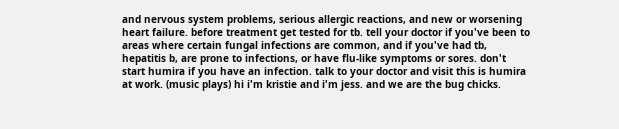and nervous system problems, serious allergic reactions, and new or worsening heart failure. before treatment get tested for tb. tell your doctor if you've been to areas where certain fungal infections are common, and if you've had tb, hepatitis b, are prone to infections, or have flu-like symptoms or sores. don't start humira if you have an infection. talk to your doctor and visit this is humira at work. (music plays) hi i'm kristie and i'm jess. and we are the bug chicks.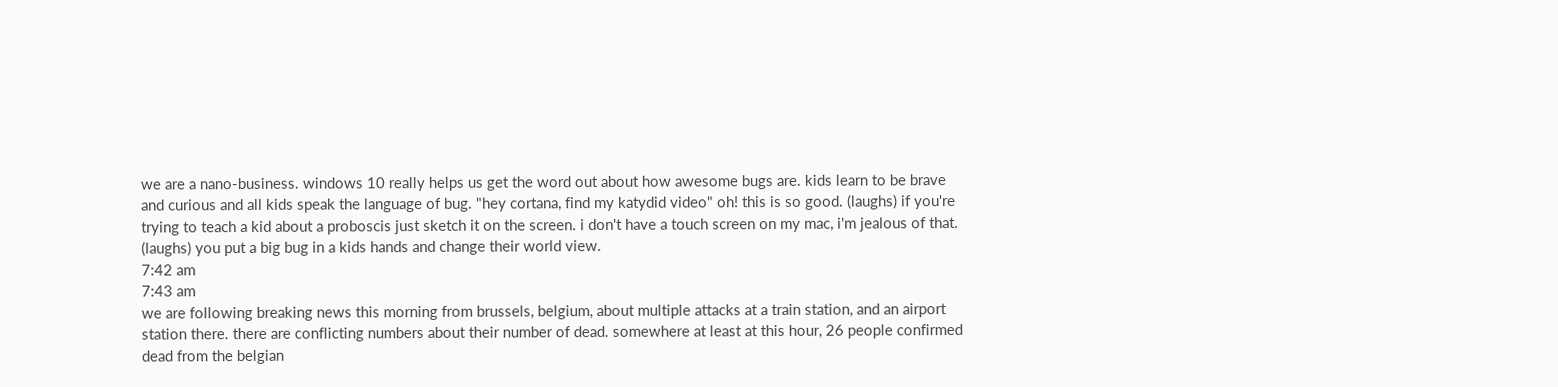we are a nano-business. windows 10 really helps us get the word out about how awesome bugs are. kids learn to be brave and curious and all kids speak the language of bug. "hey cortana, find my katydid video" oh! this is so good. (laughs) if you're trying to teach a kid about a proboscis just sketch it on the screen. i don't have a touch screen on my mac, i'm jealous of that. (laughs) you put a big bug in a kids hands and change their world view.
7:42 am
7:43 am
we are following breaking news this morning from brussels, belgium, about multiple attacks at a train station, and an airport station there. there are conflicting numbers about their number of dead. somewhere at least at this hour, 26 people confirmed dead from the belgian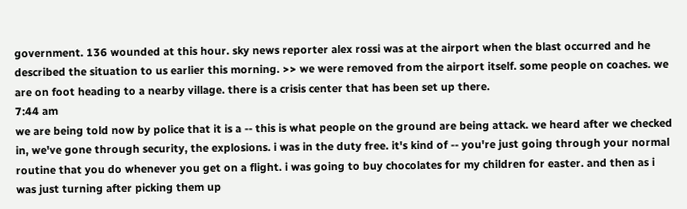government. 136 wounded at this hour. sky news reporter alex rossi was at the airport when the blast occurred and he described the situation to us earlier this morning. >> we were removed from the airport itself. some people on coaches. we are on foot heading to a nearby village. there is a crisis center that has been set up there.
7:44 am
we are being told now by police that it is a -- this is what people on the ground are being attack. we heard after we checked in, we've gone through security, the explosions. i was in the duty free. it's kind of -- you're just going through your normal routine that you do whenever you get on a flight. i was going to buy chocolates for my children for easter. and then as i was just turning after picking them up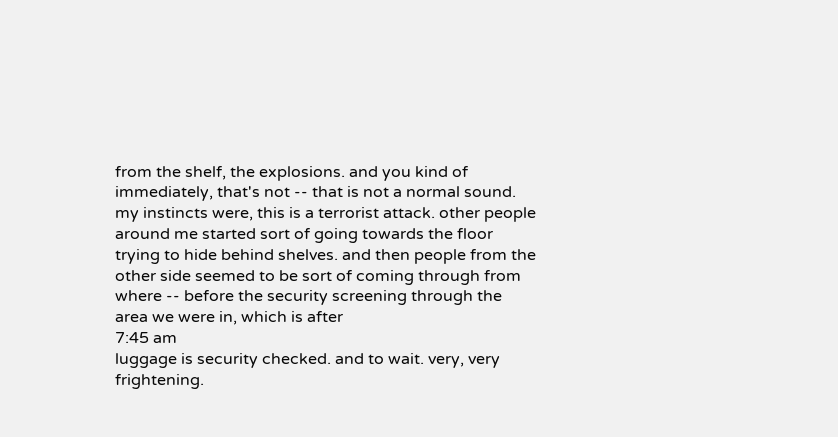from the shelf, the explosions. and you kind of immediately, that's not -- that is not a normal sound. my instincts were, this is a terrorist attack. other people around me started sort of going towards the floor trying to hide behind shelves. and then people from the other side seemed to be sort of coming through from where -- before the security screening through the area we were in, which is after
7:45 am
luggage is security checked. and to wait. very, very frightening.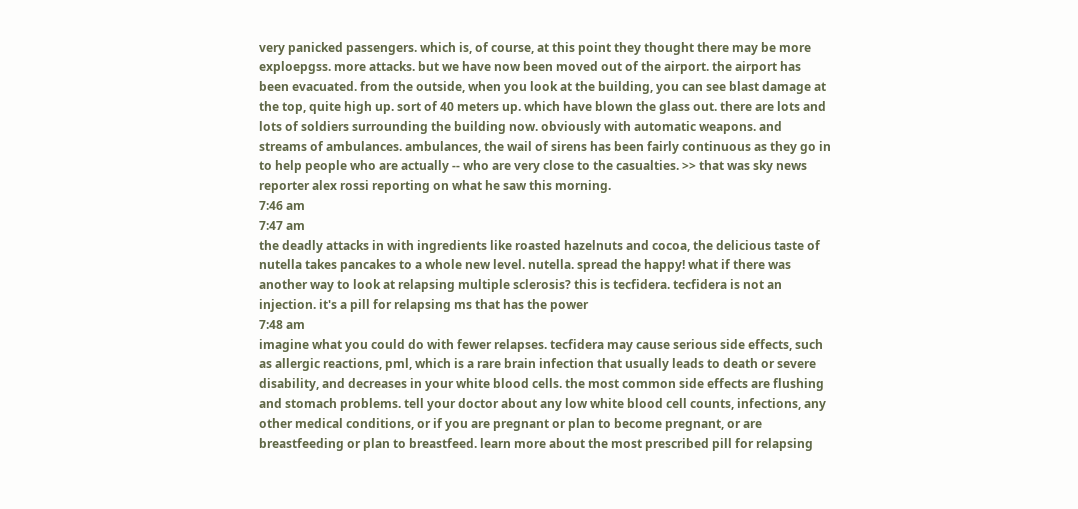very panicked passengers. which is, of course, at this point they thought there may be more exploepgss. more attacks. but we have now been moved out of the airport. the airport has been evacuated. from the outside, when you look at the building, you can see blast damage at the top, quite high up. sort of 40 meters up. which have blown the glass out. there are lots and lots of soldiers surrounding the building now. obviously with automatic weapons. and streams of ambulances. ambulances, the wail of sirens has been fairly continuous as they go in to help people who are actually -- who are very close to the casualties. >> that was sky news reporter alex rossi reporting on what he saw this morning.
7:46 am
7:47 am
the deadly attacks in with ingredients like roasted hazelnuts and cocoa, the delicious taste of nutella takes pancakes to a whole new level. nutella. spread the happy! what if there was another way to look at relapsing multiple sclerosis? this is tecfidera. tecfidera is not an injection. it's a pill for relapsing ms that has the power
7:48 am
imagine what you could do with fewer relapses. tecfidera may cause serious side effects, such as allergic reactions, pml, which is a rare brain infection that usually leads to death or severe disability, and decreases in your white blood cells. the most common side effects are flushing and stomach problems. tell your doctor about any low white blood cell counts, infections, any other medical conditions, or if you are pregnant or plan to become pregnant, or are breastfeeding or plan to breastfeed. learn more about the most prescribed pill for relapsing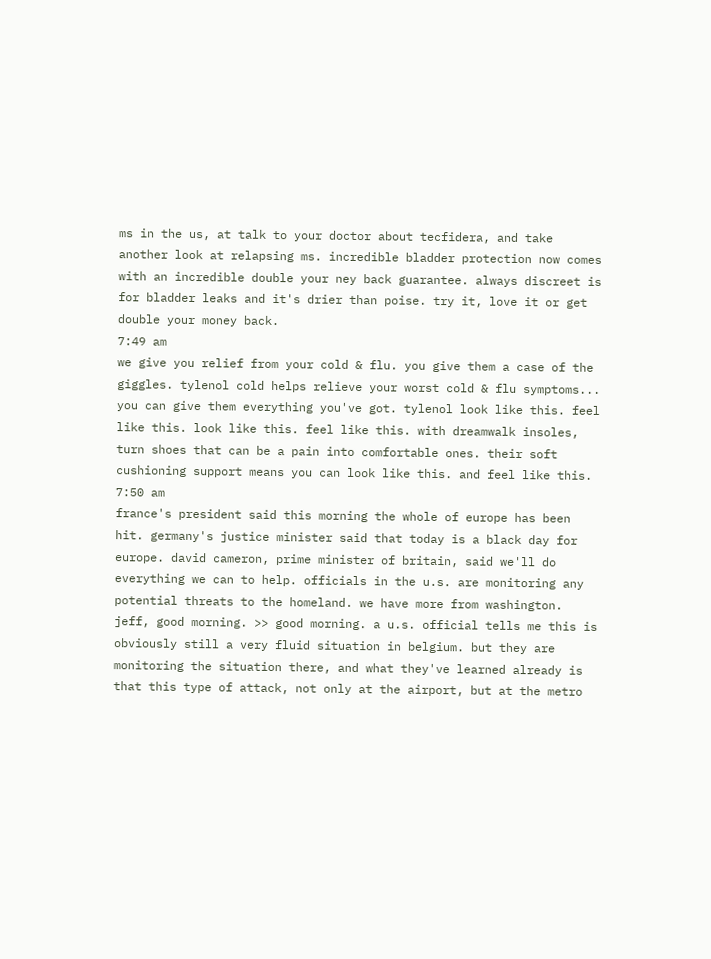ms in the us, at talk to your doctor about tecfidera, and take another look at relapsing ms. incredible bladder protection now comes with an incredible double your ney back guarantee. always discreet is for bladder leaks and it's drier than poise. try it, love it or get double your money back.
7:49 am
we give you relief from your cold & flu. you give them a case of the giggles. tylenol cold helps relieve your worst cold & flu symptoms... you can give them everything you've got. tylenol look like this. feel like this. look like this. feel like this. with dreamwalk insoles, turn shoes that can be a pain into comfortable ones. their soft cushioning support means you can look like this. and feel like this.
7:50 am
france's president said this morning the whole of europe has been hit. germany's justice minister said that today is a black day for europe. david cameron, prime minister of britain, said we'll do everything we can to help. officials in the u.s. are monitoring any potential threats to the homeland. we have more from washington. jeff, good morning. >> good morning. a u.s. official tells me this is obviously still a very fluid situation in belgium. but they are monitoring the situation there, and what they've learned already is that this type of attack, not only at the airport, but at the metro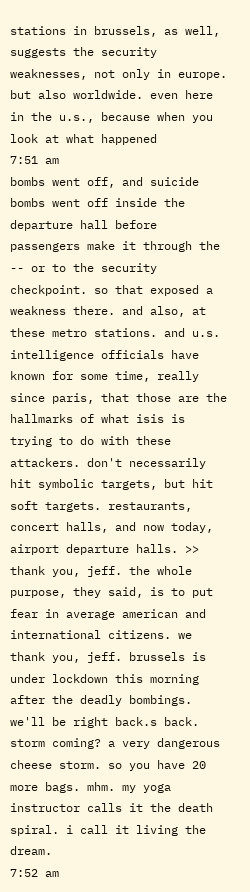stations in brussels, as well, suggests the security weaknesses, not only in europe. but also worldwide. even here in the u.s., because when you look at what happened
7:51 am
bombs went off, and suicide bombs went off inside the departure hall before passengers make it through the -- or to the security checkpoint. so that exposed a weakness there. and also, at these metro stations. and u.s. intelligence officials have known for some time, really since paris, that those are the hallmarks of what isis is trying to do with these attackers. don't necessarily hit symbolic targets, but hit soft targets. restaurants, concert halls, and now today, airport departure halls. >> thank you, jeff. the whole purpose, they said, is to put fear in average american and international citizens. we thank you, jeff. brussels is under lockdown this morning after the deadly bombings. we'll be right back.s back. storm coming? a very dangerous cheese storm. so you have 20 more bags. mhm. my yoga instructor calls it the death spiral. i call it living the dream.
7:52 am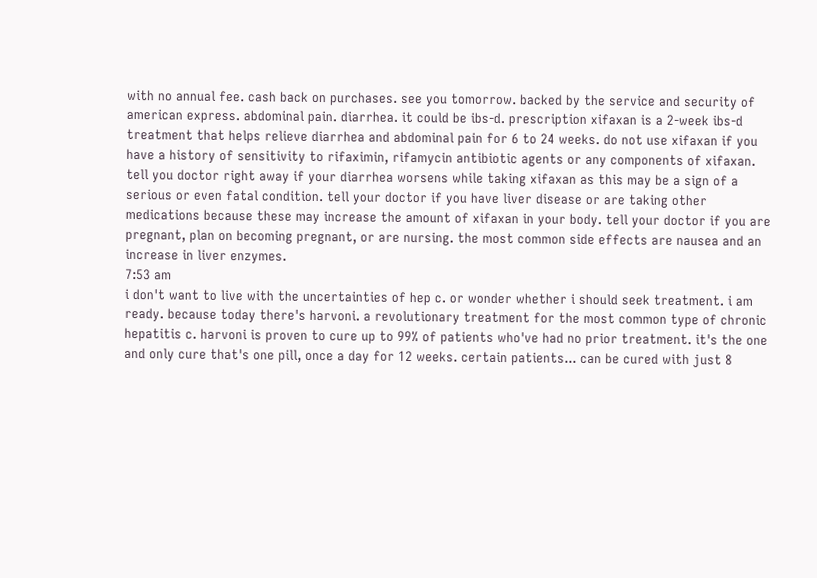with no annual fee. cash back on purchases. see you tomorrow. backed by the service and security of american express. abdominal pain. diarrhea. it could be ibs-d. prescription xifaxan is a 2-week ibs-d treatment that helps relieve diarrhea and abdominal pain for 6 to 24 weeks. do not use xifaxan if you have a history of sensitivity to rifaximin, rifamycin antibiotic agents or any components of xifaxan. tell you doctor right away if your diarrhea worsens while taking xifaxan as this may be a sign of a serious or even fatal condition. tell your doctor if you have liver disease or are taking other medications because these may increase the amount of xifaxan in your body. tell your doctor if you are pregnant, plan on becoming pregnant, or are nursing. the most common side effects are nausea and an increase in liver enzymes.
7:53 am
i don't want to live with the uncertainties of hep c. or wonder whether i should seek treatment. i am ready. because today there's harvoni. a revolutionary treatment for the most common type of chronic hepatitis c. harvoni is proven to cure up to 99% of patients who've had no prior treatment. it's the one and only cure that's one pill, once a day for 12 weeks. certain patients... can be cured with just 8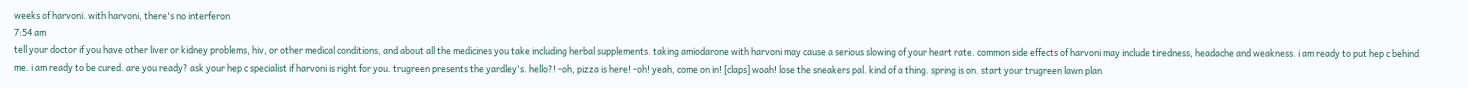weeks of harvoni. with harvoni, there's no interferon
7:54 am
tell your doctor if you have other liver or kidney problems, hiv, or other medical conditions, and about all the medicines you take including herbal supplements. taking amiodarone with harvoni may cause a serious slowing of your heart rate. common side effects of harvoni may include tiredness, headache and weakness. i am ready to put hep c behind me. i am ready to be cured. are you ready? ask your hep c specialist if harvoni is right for you. trugreen presents the yardley's. hello?! -oh, pizza is here! -oh! yeah, come on in! [claps] woah! lose the sneakers pal. kind of a thing. spring is on. start your trugreen lawn plan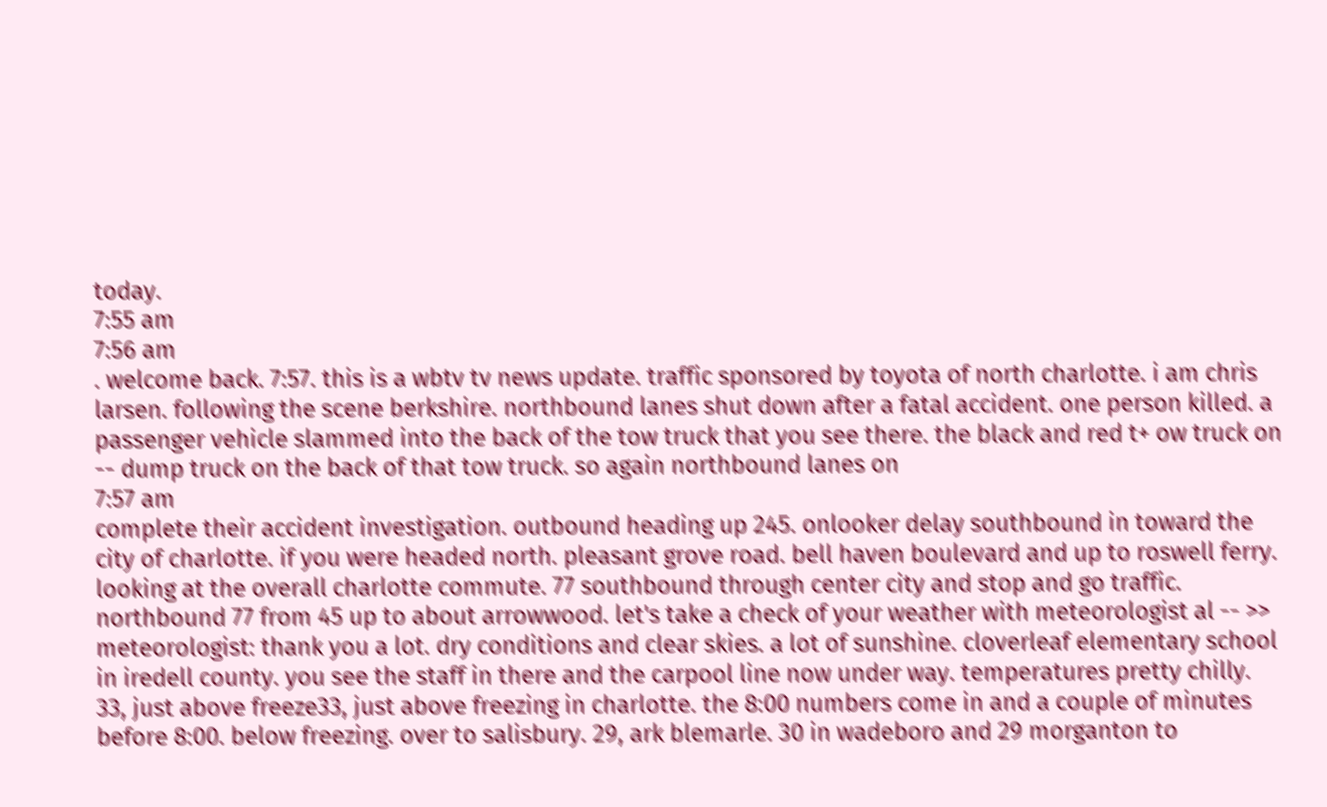today.
7:55 am
7:56 am
. welcome back. 7:57. this is a wbtv tv news update. traffic sponsored by toyota of north charlotte. i am chris larsen. following the scene berkshire. northbound lanes shut down after a fatal accident. one person killed. a passenger vehicle slammed into the back of the tow truck that you see there. the black and red t+ ow truck on -- dump truck on the back of that tow truck. so again northbound lanes on
7:57 am
complete their accident investigation. outbound heading up 245. onlooker delay southbound in toward the city of charlotte. if you were headed north. pleasant grove road. bell haven boulevard and up to roswell ferry. looking at the overall charlotte commute. 77 southbound through center city and stop and go traffic. northbound 77 from 45 up to about arrowwood. let's take a check of your weather with meteorologist al -- >> meteorologist: thank you a lot. dry conditions and clear skies. a lot of sunshine. cloverleaf elementary school in iredell county. you see the staff in there and the carpool line now under way. temperatures pretty chilly. 33, just above freeze33, just above freezing in charlotte. the 8:00 numbers come in and a couple of minutes before 8:00. below freezing. over to salisbury. 29, ark blemarle. 30 in wadeboro and 29 morganton to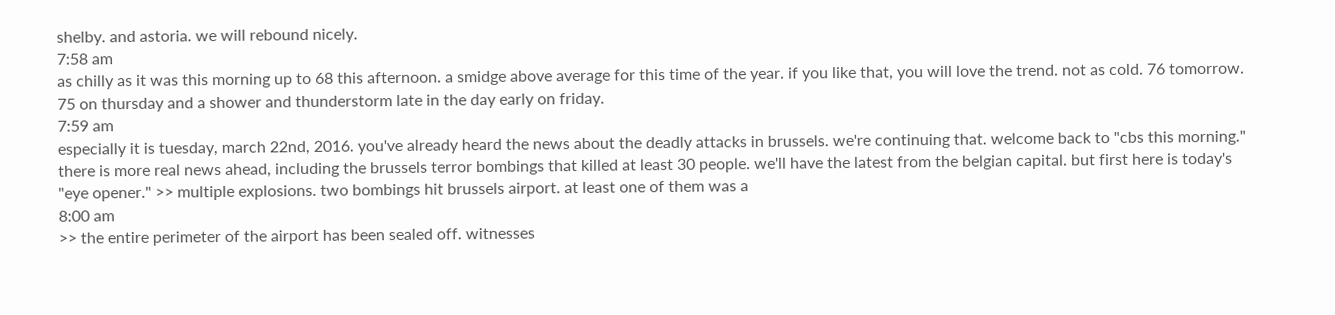shelby. and astoria. we will rebound nicely.
7:58 am
as chilly as it was this morning up to 68 this afternoon. a smidge above average for this time of the year. if you like that, you will love the trend. not as cold. 76 tomorrow. 75 on thursday and a shower and thunderstorm late in the day early on friday.
7:59 am
especially it is tuesday, march 22nd, 2016. you've already heard the news about the deadly attacks in brussels. we're continuing that. welcome back to "cbs this morning." there is more real news ahead, including the brussels terror bombings that killed at least 30 people. we'll have the latest from the belgian capital. but first here is today's "eye opener." >> multiple explosions. two bombings hit brussels airport. at least one of them was a
8:00 am
>> the entire perimeter of the airport has been sealed off. witnesses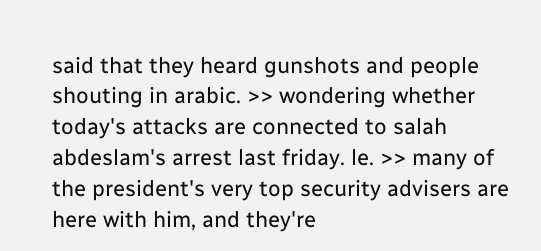said that they heard gunshots and people shouting in arabic. >> wondering whether today's attacks are connected to salah abdeslam's arrest last friday. le. >> many of the president's very top security advisers are here with him, and they're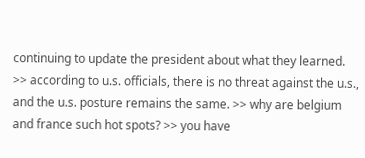continuing to update the president about what they learned. >> according to u.s. officials, there is no threat against the u.s., and the u.s. posture remains the same. >> why are belgium and france such hot spots? >> you have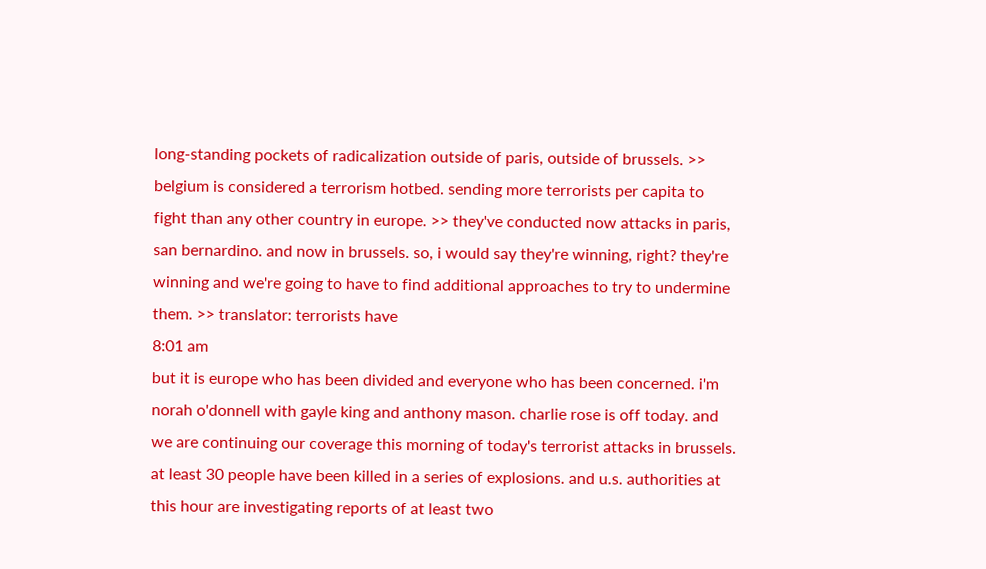long-standing pockets of radicalization outside of paris, outside of brussels. >> belgium is considered a terrorism hotbed. sending more terrorists per capita to fight than any other country in europe. >> they've conducted now attacks in paris, san bernardino. and now in brussels. so, i would say they're winning, right? they're winning and we're going to have to find additional approaches to try to undermine them. >> translator: terrorists have
8:01 am
but it is europe who has been divided and everyone who has been concerned. i'm norah o'donnell with gayle king and anthony mason. charlie rose is off today. and we are continuing our coverage this morning of today's terrorist attacks in brussels. at least 30 people have been killed in a series of explosions. and u.s. authorities at this hour are investigating reports of at least two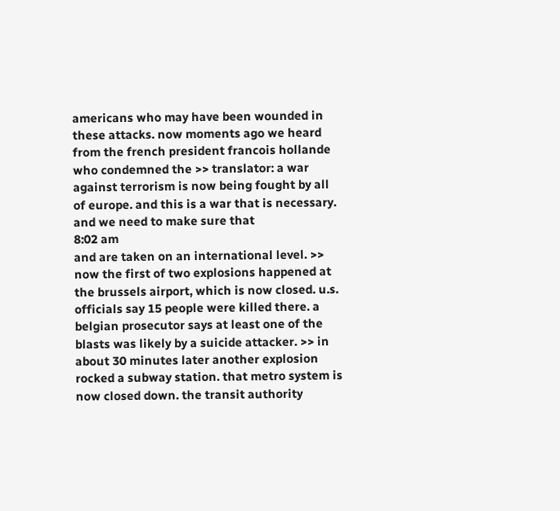americans who may have been wounded in these attacks. now moments ago we heard from the french president francois hollande who condemned the >> translator: a war against terrorism is now being fought by all of europe. and this is a war that is necessary. and we need to make sure that
8:02 am
and are taken on an international level. >> now the first of two explosions happened at the brussels airport, which is now closed. u.s. officials say 15 people were killed there. a belgian prosecutor says at least one of the blasts was likely by a suicide attacker. >> in about 30 minutes later another explosion rocked a subway station. that metro system is now closed down. the transit authority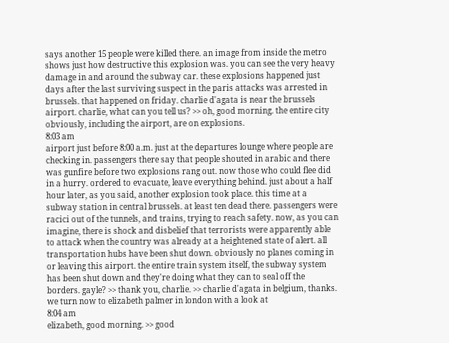says another 15 people were killed there. an image from inside the metro shows just how destructive this explosion was. you can see the very heavy damage in and around the subway car. these explosions happened just days after the last surviving suspect in the paris attacks was arrested in brussels. that happened on friday. charlie d'agata is near the brussels airport. charlie, what can you tell us? >> oh, good morning. the entire city obviously, including the airport, are on explosions.
8:03 am
airport just before 8:00 a.m. just at the departures lounge where people are checking in. passengers there say that people shouted in arabic and there was gunfire before two explosions rang out. now those who could flee did in a hurry. ordered to evacuate, leave everything behind. just about a half hour later, as you said, another explosion took place. this time at a subway station in central brussels. at least ten dead there. passengers were racici out of the tunnels, and trains, trying to reach safety. now, as you can imagine, there is shock and disbelief that terrorists were apparently able to attack when the country was already at a heightened state of alert. all transportation hubs have been shut down. obviously no planes coming in or leaving this airport. the entire train system itself, the subway system has been shut down and they're doing what they can to seal off the borders. gayle? >> thank you, charlie. >> charlie d'agata in belgium, thanks. we turn now to elizabeth palmer in london with a look at
8:04 am
elizabeth, good morning. >> good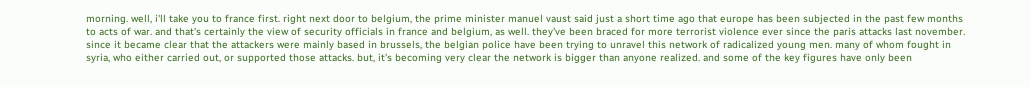morning. well, i'll take you to france first. right next door to belgium, the prime minister manuel vaust said just a short time ago that europe has been subjected in the past few months to acts of war. and that's certainly the view of security officials in france and belgium, as well. they've been braced for more terrorist violence ever since the paris attacks last november. since it became clear that the attackers were mainly based in brussels, the belgian police have been trying to unravel this network of radicalized young men. many of whom fought in syria, who either carried out, or supported those attacks. but, it's becoming very clear the network is bigger than anyone realized. and some of the key figures have only been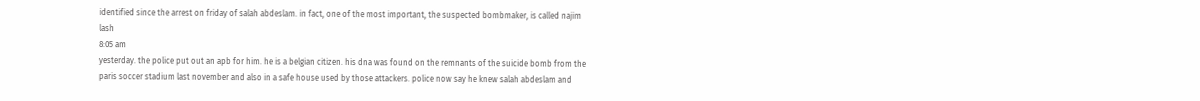identified since the arrest on friday of salah abdeslam. in fact, one of the most important, the suspected bombmaker, is called najim lash
8:05 am
yesterday. the police put out an apb for him. he is a belgian citizen. his dna was found on the remnants of the suicide bomb from the paris soccer stadium last november and also in a safe house used by those attackers. police now say he knew salah abdeslam and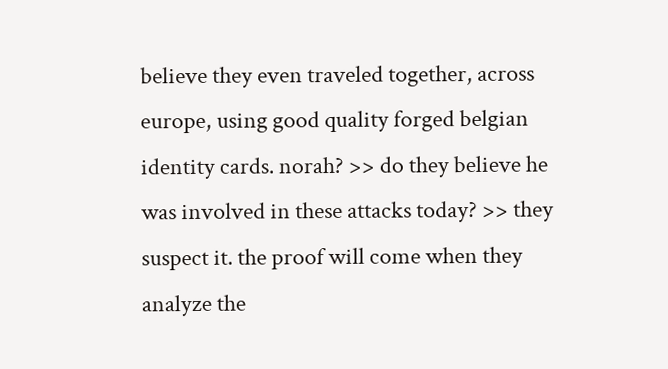believe they even traveled together, across europe, using good quality forged belgian identity cards. norah? >> do they believe he was involved in these attacks today? >> they suspect it. the proof will come when they analyze the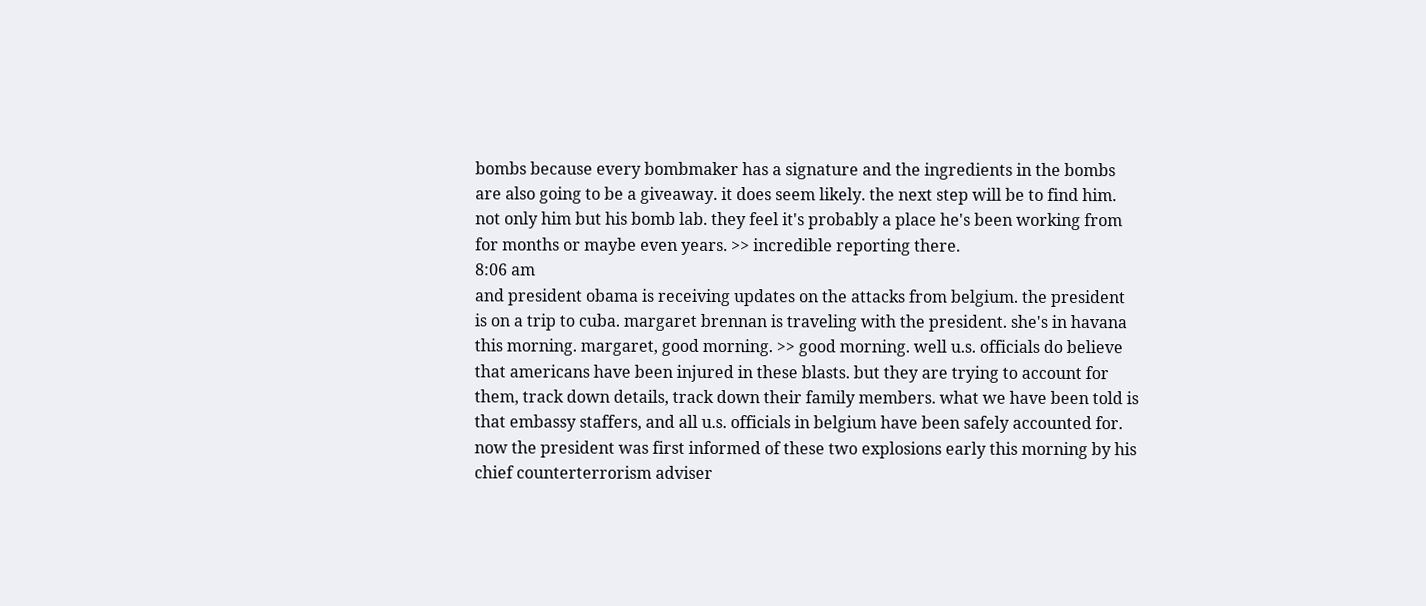bombs because every bombmaker has a signature and the ingredients in the bombs are also going to be a giveaway. it does seem likely. the next step will be to find him. not only him but his bomb lab. they feel it's probably a place he's been working from for months or maybe even years. >> incredible reporting there.
8:06 am
and president obama is receiving updates on the attacks from belgium. the president is on a trip to cuba. margaret brennan is traveling with the president. she's in havana this morning. margaret, good morning. >> good morning. well u.s. officials do believe that americans have been injured in these blasts. but they are trying to account for them, track down details, track down their family members. what we have been told is that embassy staffers, and all u.s. officials in belgium have been safely accounted for. now the president was first informed of these two explosions early this morning by his chief counterterrorism adviser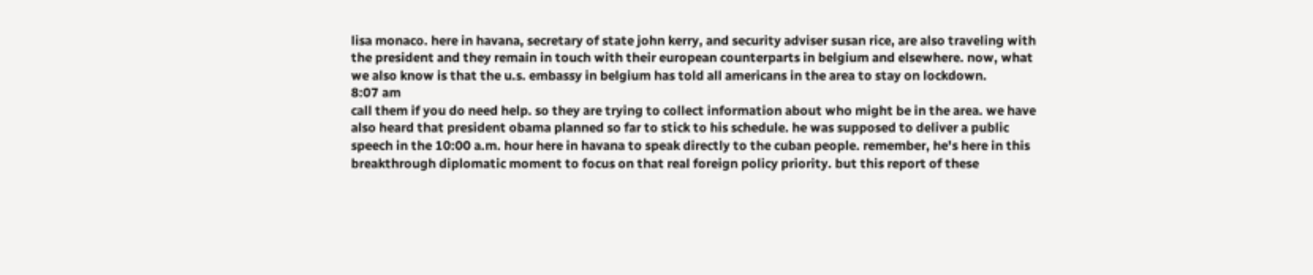lisa monaco. here in havana, secretary of state john kerry, and security adviser susan rice, are also traveling with the president and they remain in touch with their european counterparts in belgium and elsewhere. now, what we also know is that the u.s. embassy in belgium has told all americans in the area to stay on lockdown.
8:07 am
call them if you do need help. so they are trying to collect information about who might be in the area. we have also heard that president obama planned so far to stick to his schedule. he was supposed to deliver a public speech in the 10:00 a.m. hour here in havana to speak directly to the cuban people. remember, he's here in this breakthrough diplomatic moment to focus on that real foreign policy priority. but this report of these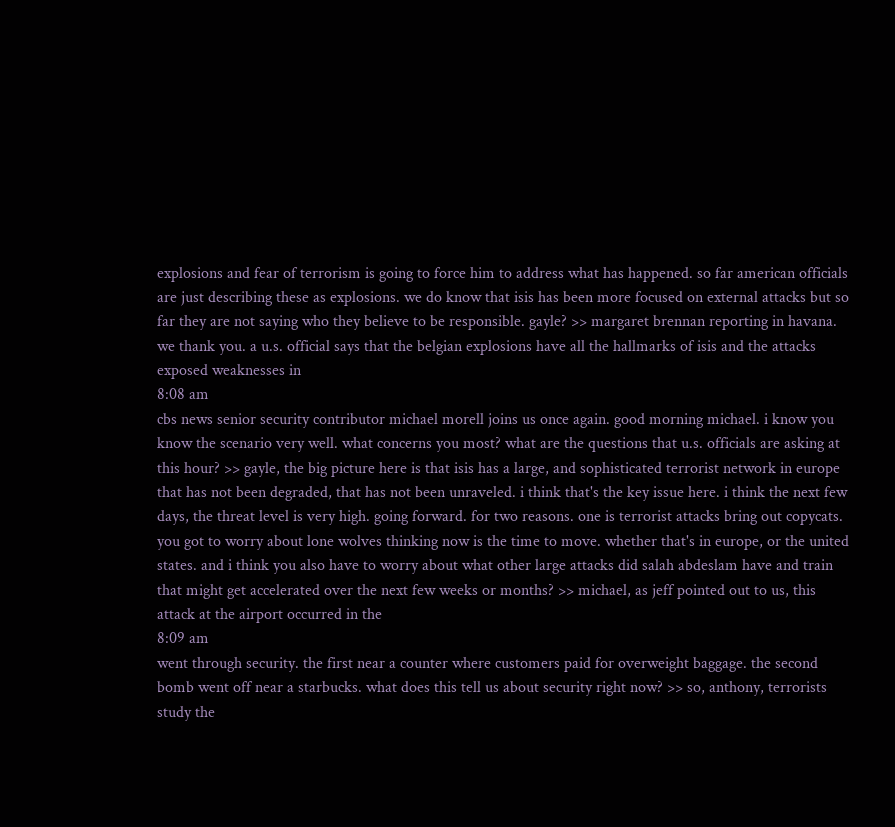explosions and fear of terrorism is going to force him to address what has happened. so far american officials are just describing these as explosions. we do know that isis has been more focused on external attacks but so far they are not saying who they believe to be responsible. gayle? >> margaret brennan reporting in havana. we thank you. a u.s. official says that the belgian explosions have all the hallmarks of isis and the attacks exposed weaknesses in
8:08 am
cbs news senior security contributor michael morell joins us once again. good morning michael. i know you know the scenario very well. what concerns you most? what are the questions that u.s. officials are asking at this hour? >> gayle, the big picture here is that isis has a large, and sophisticated terrorist network in europe that has not been degraded, that has not been unraveled. i think that's the key issue here. i think the next few days, the threat level is very high. going forward. for two reasons. one is terrorist attacks bring out copycats. you got to worry about lone wolves thinking now is the time to move. whether that's in europe, or the united states. and i think you also have to worry about what other large attacks did salah abdeslam have and train that might get accelerated over the next few weeks or months? >> michael, as jeff pointed out to us, this attack at the airport occurred in the
8:09 am
went through security. the first near a counter where customers paid for overweight baggage. the second bomb went off near a starbucks. what does this tell us about security right now? >> so, anthony, terrorists study the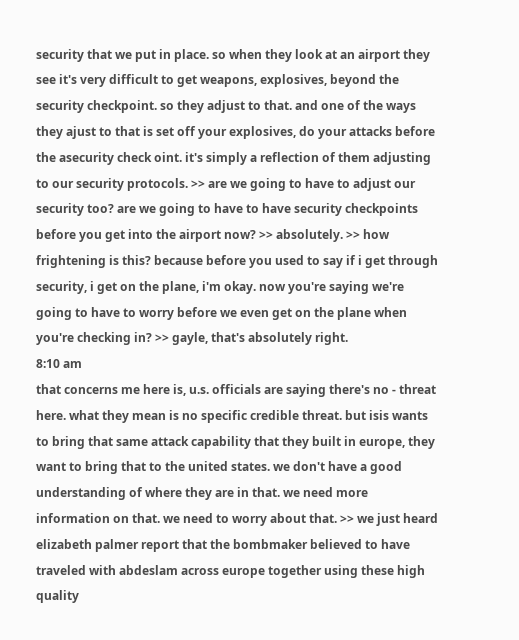security that we put in place. so when they look at an airport they see it's very difficult to get weapons, explosives, beyond the security checkpoint. so they adjust to that. and one of the ways they ajust to that is set off your explosives, do your attacks before the asecurity check oint. it's simply a reflection of them adjusting to our security protocols. >> are we going to have to adjust our security too? are we going to have to have security checkpoints before you get into the airport now? >> absolutely. >> how frightening is this? because before you used to say if i get through security, i get on the plane, i'm okay. now you're saying we're going to have to worry before we even get on the plane when you're checking in? >> gayle, that's absolutely right.
8:10 am
that concerns me here is, u.s. officials are saying there's no - threat here. what they mean is no specific credible threat. but isis wants to bring that same attack capability that they built in europe, they want to bring that to the united states. we don't have a good understanding of where they are in that. we need more information on that. we need to worry about that. >> we just heard elizabeth palmer report that the bombmaker believed to have traveled with abdeslam across europe together using these high quality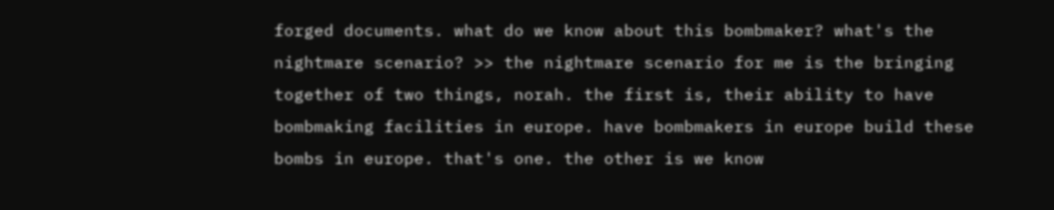forged documents. what do we know about this bombmaker? what's the nightmare scenario? >> the nightmare scenario for me is the bringing together of two things, norah. the first is, their ability to have bombmaking facilities in europe. have bombmakers in europe build these bombs in europe. that's one. the other is we know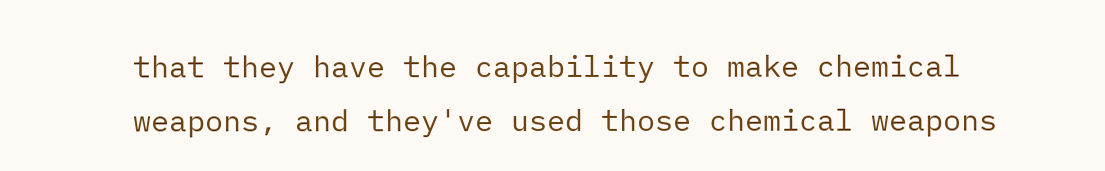that they have the capability to make chemical weapons, and they've used those chemical weapons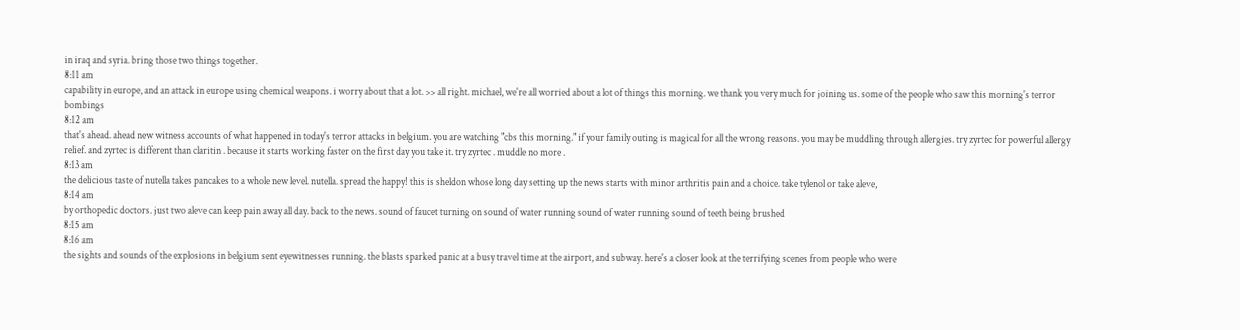in iraq and syria. bring those two things together.
8:11 am
capability in europe, and an attack in europe using chemical weapons. i worry about that a lot. >> all right. michael, we're all worried about a lot of things this morning. we thank you very much for joining us. some of the people who saw this morning's terror bombings
8:12 am
that's ahead. ahead new witness accounts of what happened in today's terror attacks in belgium. you are watching "cbs this morning." if your family outing is magical for all the wrong reasons. you may be muddling through allergies. try zyrtec for powerful allergy relief. and zyrtec is different than claritin . because it starts working faster on the first day you take it. try zyrtec . muddle no more .
8:13 am
the delicious taste of nutella takes pancakes to a whole new level. nutella. spread the happy! this is sheldon whose long day setting up the news starts with minor arthritis pain and a choice. take tylenol or take aleve,
8:14 am
by orthopedic doctors. just two aleve can keep pain away all day. back to the news. sound of faucet turning on sound of water running sound of water running sound of teeth being brushed
8:15 am
8:16 am
the sights and sounds of the explosions in belgium sent eyewitnesses running. the blasts sparked panic at a busy travel time at the airport, and subway. here's a closer look at the terrifying scenes from people who were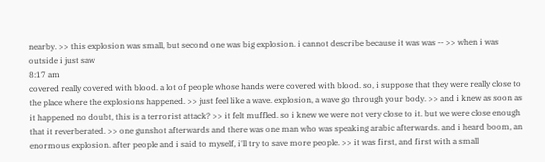nearby. >> this explosion was small, but second one was big explosion. i cannot describe because it was was -- >> when i was outside i just saw
8:17 am
covered really covered with blood. a lot of people whose hands were covered with blood. so, i suppose that they were really close to the place where the explosions happened. >> just feel like a wave. explosion, a wave go through your body. >> and i knew as soon as it happened no doubt, this is a terrorist attack? >> it felt muffled. so i knew we were not very close to it. but we were close enough that it reverberated. >> one gunshot afterwards and there was one man who was speaking arabic afterwards. and i heard boom, an enormous explosion. after people and i said to myself, i'll try to save more people. >> it was first, and first with a small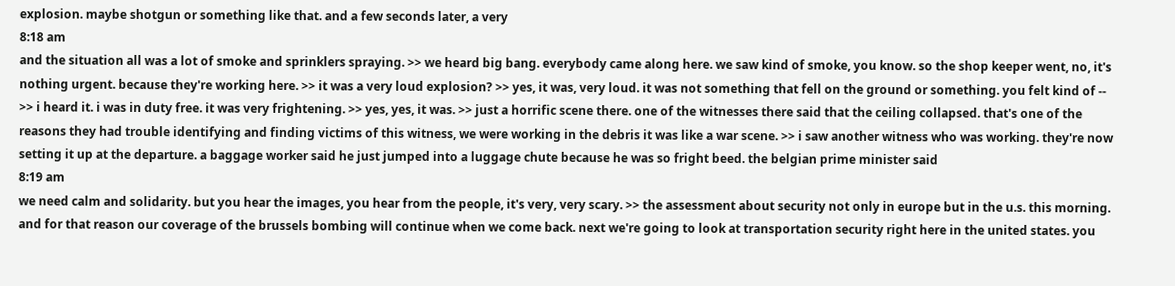explosion. maybe shotgun or something like that. and a few seconds later, a very
8:18 am
and the situation all was a lot of smoke and sprinklers spraying. >> we heard big bang. everybody came along here. we saw kind of smoke, you know. so the shop keeper went, no, it's nothing urgent. because they're working here. >> it was a very loud explosion? >> yes, it was, very loud. it was not something that fell on the ground or something. you felt kind of -- >> i heard it. i was in duty free. it was very frightening. >> yes, yes, it was. >> just a horrific scene there. one of the witnesses there said that the ceiling collapsed. that's one of the reasons they had trouble identifying and finding victims of this witness, we were working in the debris it was like a war scene. >> i saw another witness who was working. they're now setting it up at the departure. a baggage worker said he just jumped into a luggage chute because he was so fright beed. the belgian prime minister said
8:19 am
we need calm and solidarity. but you hear the images, you hear from the people, it's very, very scary. >> the assessment about security not only in europe but in the u.s. this morning. and for that reason our coverage of the brussels bombing will continue when we come back. next we're going to look at transportation security right here in the united states. you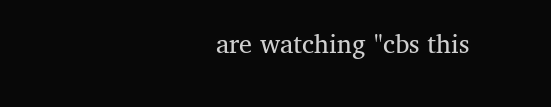are watching "cbs this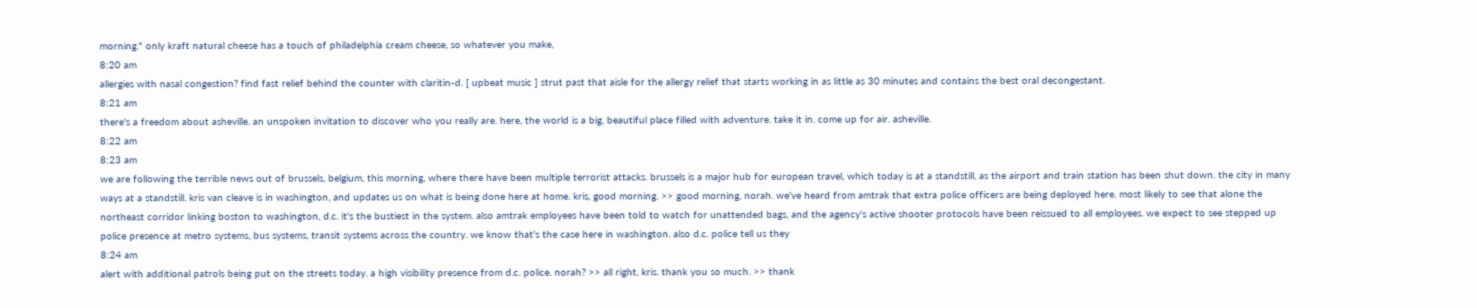morning." only kraft natural cheese has a touch of philadelphia cream cheese, so whatever you make,
8:20 am
allergies with nasal congestion? find fast relief behind the counter with claritin-d. [ upbeat music ] strut past that aisle for the allergy relief that starts working in as little as 30 minutes and contains the best oral decongestant.
8:21 am
there's a freedom about asheville. an unspoken invitation to discover who you really are. here, the world is a big, beautiful place filled with adventure. take it in. come up for air. asheville.
8:22 am
8:23 am
we are following the terrible news out of brussels, belgium, this morning, where there have been multiple terrorist attacks. brussels is a major hub for european travel, which today is at a standstill, as the airport and train station has been shut down. the city in many ways at a standstill. kris van cleave is in washington, and updates us on what is being done here at home. kris, good morning. >> good morning, norah. we've heard from amtrak that extra police officers are being deployed here. most likely to see that alone the northeast corridor linking boston to washington, d.c. it's the bustiest in the system. also amtrak employees have been told to watch for unattended bags, and the agency's active shooter protocols have been reissued to all employees. we expect to see stepped up police presence at metro systems, bus systems, transit systems across the country. we know that's the case here in washington. also d.c. police tell us they
8:24 am
alert with additional patrols being put on the streets today. a high visibility presence from d.c. police. norah? >> all right, kris. thank you so much. >> thank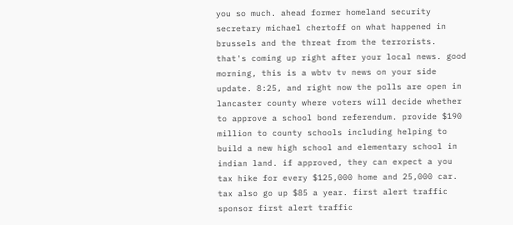you so much. ahead former homeland security secretary michael chertoff on what happened in brussels and the threat from the terrorists. that's coming up right after your local news. good morning, this is a wbtv tv news on your side update. 8:25, and right now the polls are open in lancaster county where voters will decide whether to approve a school bond referendum. provide $190 million to county schools including helping to build a new high school and elementary school in indian land. if approved, they can expect a you tax hike for every $125,000 home and 25,000 car. tax also go up $85 a year. first alert traffic sponsor first alert traffic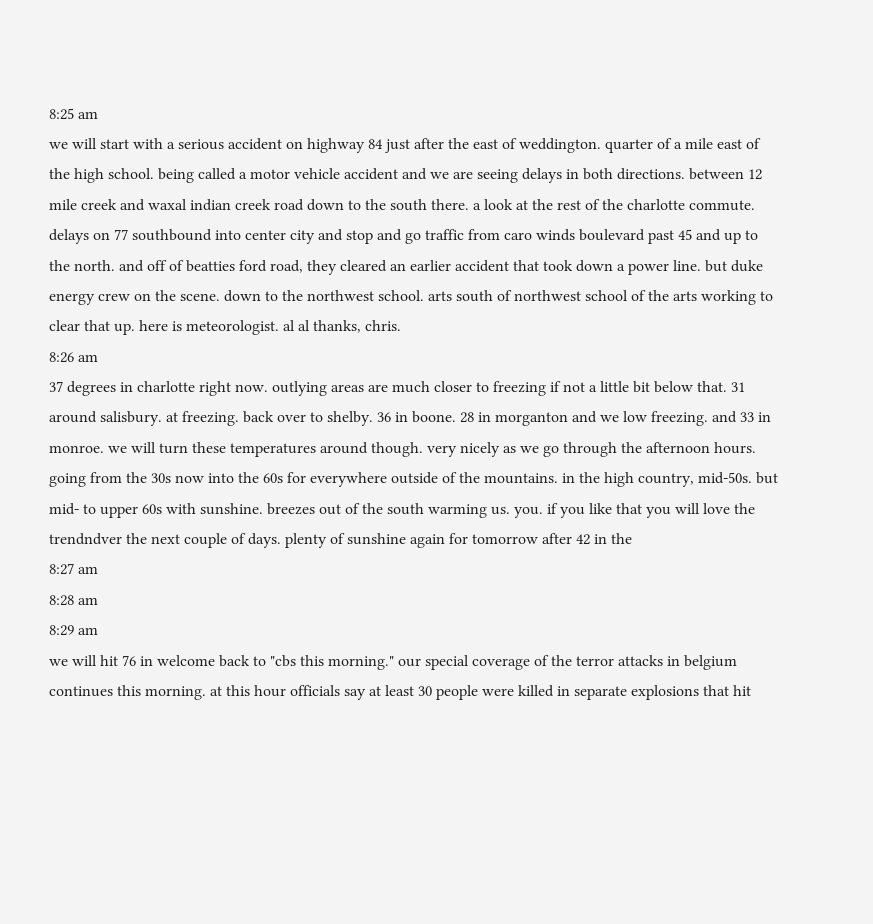8:25 am
we will start with a serious accident on highway 84 just after the east of weddington. quarter of a mile east of the high school. being called a motor vehicle accident and we are seeing delays in both directions. between 12 mile creek and waxal indian creek road down to the south there. a look at the rest of the charlotte commute. delays on 77 southbound into center city and stop and go traffic from caro winds boulevard past 45 and up to the north. and off of beatties ford road, they cleared an earlier accident that took down a power line. but duke energy crew on the scene. down to the northwest school. arts south of northwest school of the arts working to clear that up. here is meteorologist. al al thanks, chris.
8:26 am
37 degrees in charlotte right now. outlying areas are much closer to freezing if not a little bit below that. 31 around salisbury. at freezing. back over to shelby. 36 in boone. 28 in morganton and we low freezing. and 33 in monroe. we will turn these temperatures around though. very nicely as we go through the afternoon hours. going from the 30s now into the 60s for everywhere outside of the mountains. in the high country, mid-50s. but mid- to upper 60s with sunshine. breezes out of the south warming us. you. if you like that you will love the trendndver the next couple of days. plenty of sunshine again for tomorrow after 42 in the
8:27 am
8:28 am
8:29 am
we will hit 76 in welcome back to "cbs this morning." our special coverage of the terror attacks in belgium continues this morning. at this hour officials say at least 30 people were killed in separate explosions that hit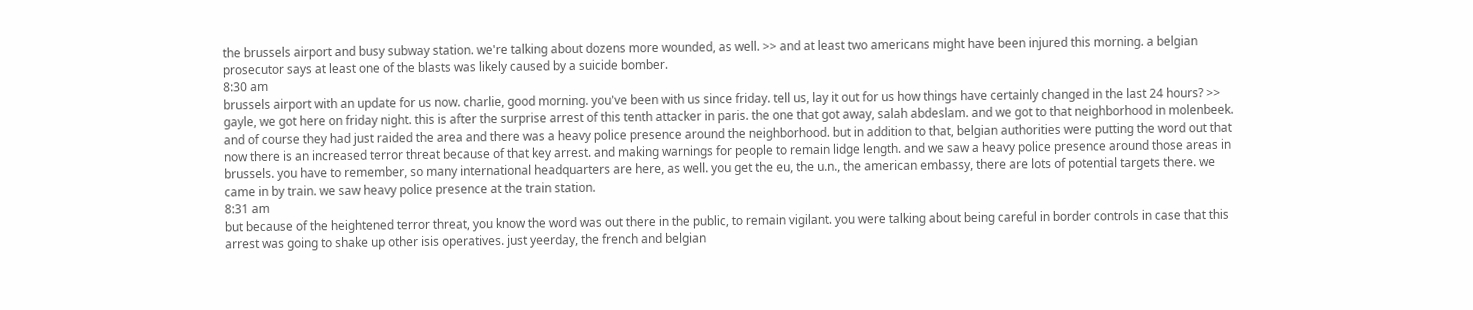the brussels airport and busy subway station. we're talking about dozens more wounded, as well. >> and at least two americans might have been injured this morning. a belgian prosecutor says at least one of the blasts was likely caused by a suicide bomber.
8:30 am
brussels airport with an update for us now. charlie, good morning. you've been with us since friday. tell us, lay it out for us how things have certainly changed in the last 24 hours? >> gayle, we got here on friday night. this is after the surprise arrest of this tenth attacker in paris. the one that got away, salah abdeslam. and we got to that neighborhood in molenbeek. and of course they had just raided the area and there was a heavy police presence around the neighborhood. but in addition to that, belgian authorities were putting the word out that now there is an increased terror threat because of that key arrest. and making warnings for people to remain lidge length. and we saw a heavy police presence around those areas in brussels. you have to remember, so many international headquarters are here, as well. you get the eu, the u.n., the american embassy, there are lots of potential targets there. we came in by train. we saw heavy police presence at the train station.
8:31 am
but because of the heightened terror threat, you know the word was out there in the public, to remain vigilant. you were talking about being careful in border controls in case that this arrest was going to shake up other isis operatives. just yeerday, the french and belgian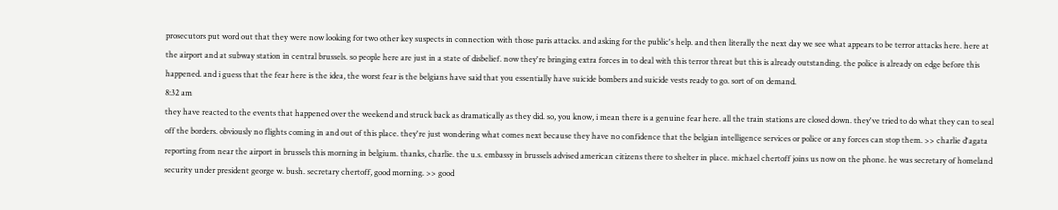prosecutors put word out that they were now looking for two other key suspects in connection with those paris attacks. and asking for the public's help. and then literally the next day we see what appears to be terror attacks here. here at the airport and at subway station in central brussels. so people here are just in a state of disbelief. now they're bringing extra forces in to deal with this terror threat but this is already outstanding. the police is already on edge before this happened. and i guess that the fear here is the idea, the worst fear is the belgians have said that you essentially have suicide bombers and suicide vests ready to go. sort of on demand.
8:32 am
they have reacted to the events that happened over the weekend and struck back as dramatically as they did. so, you know, i mean there is a genuine fear here. all the train stations are closed down. they've tried to do what they can to seal off the borders. obviously no flights coming in and out of this place. they're just wondering what comes next because they have no confidence that the belgian intelligence services or police or any forces can stop them. >> charlie d'agata reporting from near the airport in brussels this morning in belgium. thanks, charlie. the u.s. embassy in brussels advised american citizens there to shelter in place. michael chertoff joins us now on the phone. he was secretary of homeland security under president george w. bush. secretary chertoff, good morning. >> good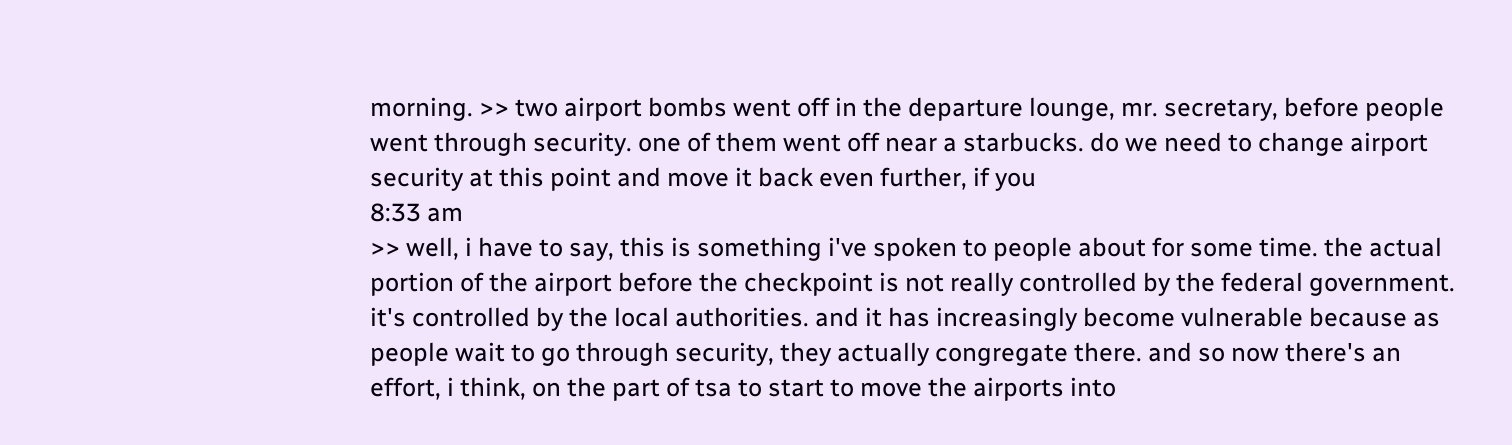morning. >> two airport bombs went off in the departure lounge, mr. secretary, before people went through security. one of them went off near a starbucks. do we need to change airport security at this point and move it back even further, if you
8:33 am
>> well, i have to say, this is something i've spoken to people about for some time. the actual portion of the airport before the checkpoint is not really controlled by the federal government. it's controlled by the local authorities. and it has increasingly become vulnerable because as people wait to go through security, they actually congregate there. and so now there's an effort, i think, on the part of tsa to start to move the airports into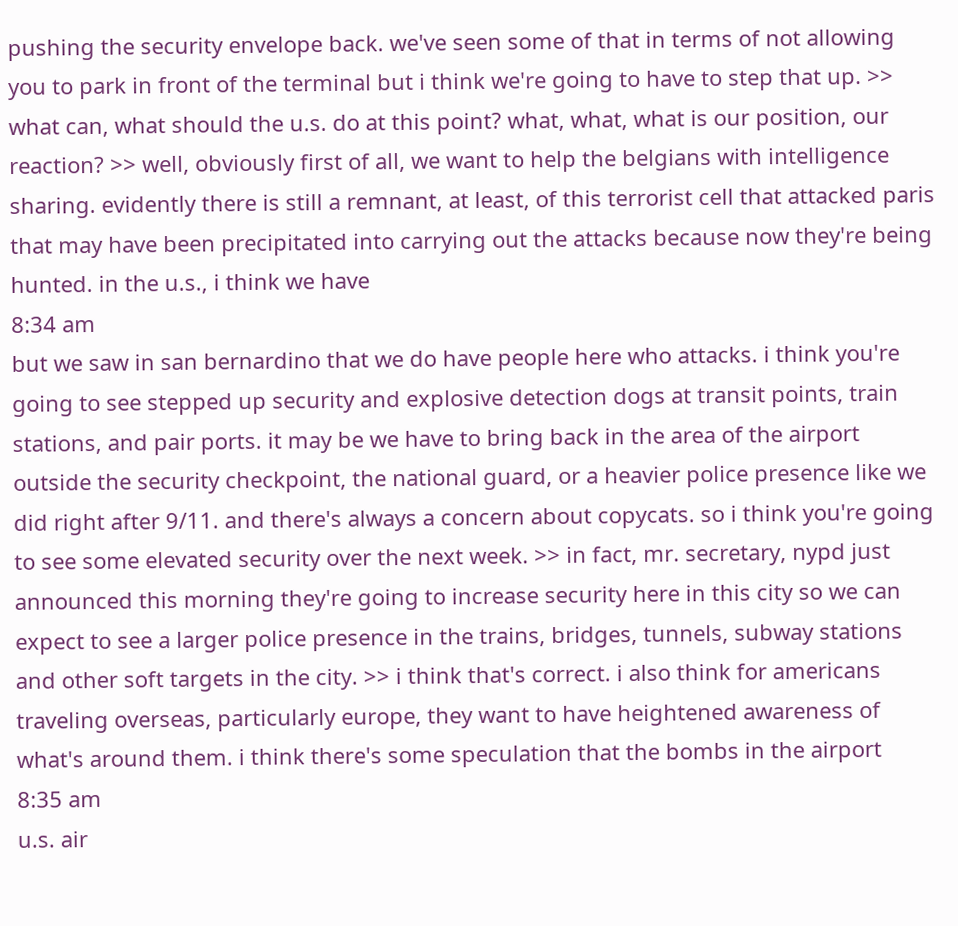pushing the security envelope back. we've seen some of that in terms of not allowing you to park in front of the terminal but i think we're going to have to step that up. >> what can, what should the u.s. do at this point? what, what, what is our position, our reaction? >> well, obviously first of all, we want to help the belgians with intelligence sharing. evidently there is still a remnant, at least, of this terrorist cell that attacked paris that may have been precipitated into carrying out the attacks because now they're being hunted. in the u.s., i think we have
8:34 am
but we saw in san bernardino that we do have people here who attacks. i think you're going to see stepped up security and explosive detection dogs at transit points, train stations, and pair ports. it may be we have to bring back in the area of the airport outside the security checkpoint, the national guard, or a heavier police presence like we did right after 9/11. and there's always a concern about copycats. so i think you're going to see some elevated security over the next week. >> in fact, mr. secretary, nypd just announced this morning they're going to increase security here in this city so we can expect to see a larger police presence in the trains, bridges, tunnels, subway stations and other soft targets in the city. >> i think that's correct. i also think for americans traveling overseas, particularly europe, they want to have heightened awareness of what's around them. i think there's some speculation that the bombs in the airport
8:35 am
u.s. air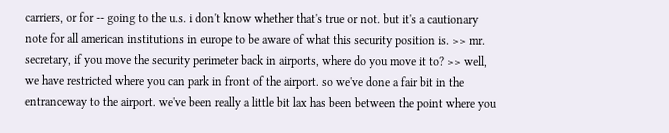carriers, or for -- going to the u.s. i don't know whether that's true or not. but it's a cautionary note for all american institutions in europe to be aware of what this security position is. >> mr. secretary, if you move the security perimeter back in airports, where do you move it to? >> well, we have restricted where you can park in front of the airport. so we've done a fair bit in the entranceway to the airport. we've been really a little bit lax has been between the point where you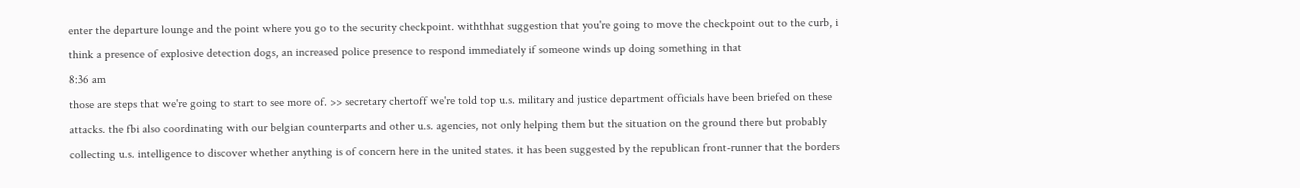enter the departure lounge and the point where you go to the security checkpoint. withthhat suggestion that you're going to move the checkpoint out to the curb, i think a presence of explosive detection dogs, an increased police presence to respond immediately if someone winds up doing something in that
8:36 am
those are steps that we're going to start to see more of. >> secretary chertoff we're told top u.s. military and justice department officials have been briefed on these attacks. the fbi also coordinating with our belgian counterparts and other u.s. agencies, not only helping them but the situation on the ground there but probably collecting u.s. intelligence to discover whether anything is of concern here in the united states. it has been suggested by the republican front-runner that the borders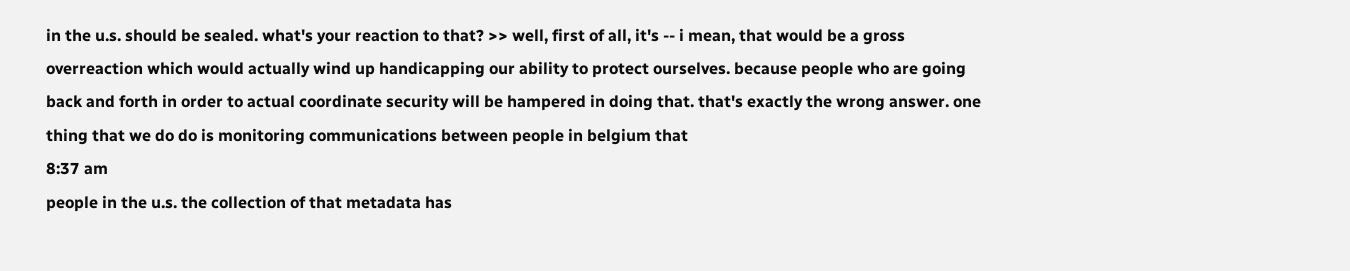in the u.s. should be sealed. what's your reaction to that? >> well, first of all, it's -- i mean, that would be a gross overreaction which would actually wind up handicapping our ability to protect ourselves. because people who are going back and forth in order to actual coordinate security will be hampered in doing that. that's exactly the wrong answer. one thing that we do do is monitoring communications between people in belgium that
8:37 am
people in the u.s. the collection of that metadata has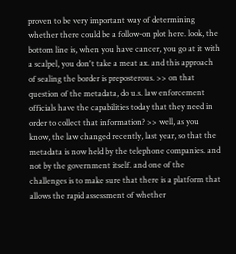proven to be very important way of determining whether there could be a follow-on plot here. look, the bottom line is, when you have cancer, you go at it with a scalpel, you don't take a meat ax. and this approach of sealing the border is preposterous. >> on that question of the metadata, do u.s. law enforcement officials have the capabilities today that they need in order to collect that information? >> well, as you know, the law changed recently, last year, so that the metadata is now held by the telephone companies. and not by the government itself. and one of the challenges is to make sure that there is a platform that allows the rapid assessment of whether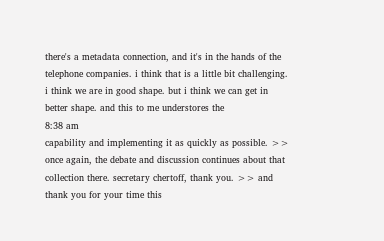there's a metadata connection, and it's in the hands of the telephone companies. i think that is a little bit challenging. i think we are in good shape. but i think we can get in better shape. and this to me understores the
8:38 am
capability and implementing it as quickly as possible. >> once again, the debate and discussion continues about that collection there. secretary chertoff, thank you. >> and thank you for your time this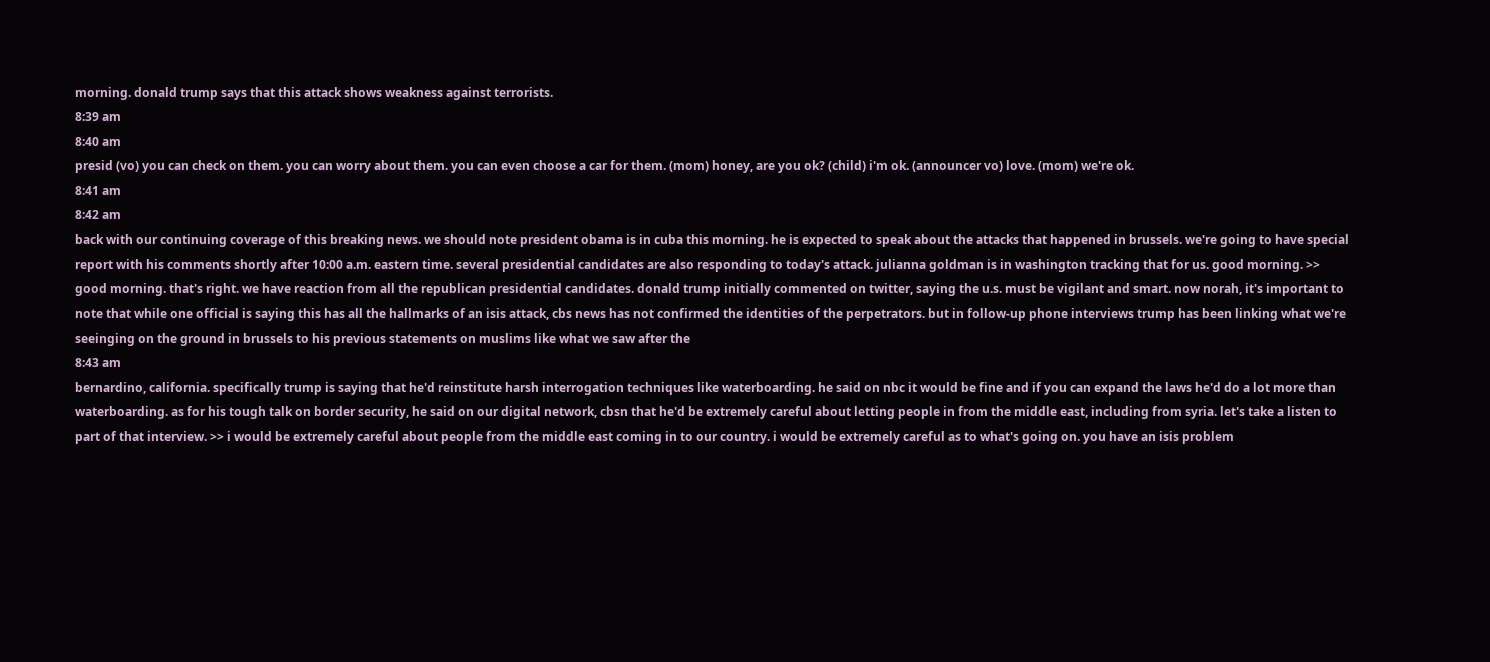morning. donald trump says that this attack shows weakness against terrorists.
8:39 am
8:40 am
presid (vo) you can check on them. you can worry about them. you can even choose a car for them. (mom) honey, are you ok? (child) i'm ok. (announcer vo) love. (mom) we're ok.
8:41 am
8:42 am
back with our continuing coverage of this breaking news. we should note president obama is in cuba this morning. he is expected to speak about the attacks that happened in brussels. we're going to have special report with his comments shortly after 10:00 a.m. eastern time. several presidential candidates are also responding to today's attack. julianna goldman is in washington tracking that for us. good morning. >> good morning. that's right. we have reaction from all the republican presidential candidates. donald trump initially commented on twitter, saying the u.s. must be vigilant and smart. now norah, it's important to note that while one official is saying this has all the hallmarks of an isis attack, cbs news has not confirmed the identities of the perpetrators. but in follow-up phone interviews trump has been linking what we're seeinging on the ground in brussels to his previous statements on muslims like what we saw after the
8:43 am
bernardino, california. specifically trump is saying that he'd reinstitute harsh interrogation techniques like waterboarding. he said on nbc it would be fine and if you can expand the laws he'd do a lot more than waterboarding. as for his tough talk on border security, he said on our digital network, cbsn that he'd be extremely careful about letting people in from the middle east, including from syria. let's take a listen to part of that interview. >> i would be extremely careful about people from the middle east coming in to our country. i would be extremely careful as to what's going on. you have an isis problem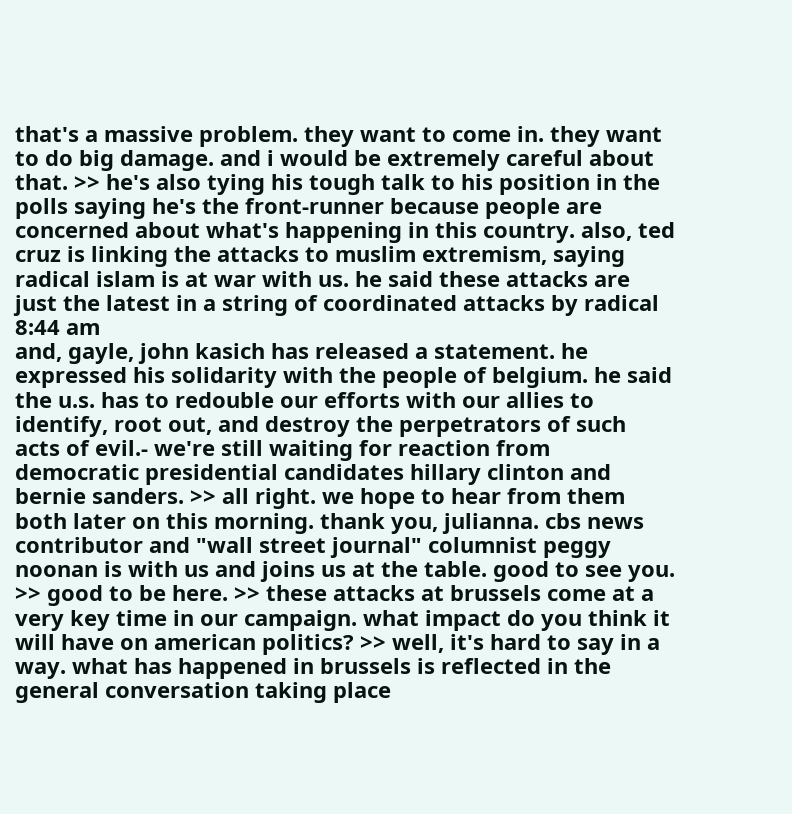that's a massive problem. they want to come in. they want to do big damage. and i would be extremely careful about that. >> he's also tying his tough talk to his position in the polls saying he's the front-runner because people are concerned about what's happening in this country. also, ted cruz is linking the attacks to muslim extremism, saying radical islam is at war with us. he said these attacks are just the latest in a string of coordinated attacks by radical
8:44 am
and, gayle, john kasich has released a statement. he expressed his solidarity with the people of belgium. he said the u.s. has to redouble our efforts with our allies to identify, root out, and destroy the perpetrators of such acts of evil.- we're still waiting for reaction from democratic presidential candidates hillary clinton and bernie sanders. >> all right. we hope to hear from them both later on this morning. thank you, julianna. cbs news contributor and "wall street journal" columnist peggy noonan is with us and joins us at the table. good to see you. >> good to be here. >> these attacks at brussels come at a very key time in our campaign. what impact do you think it will have on american politics? >> well, it's hard to say in a way. what has happened in brussels is reflected in the general conversation taking place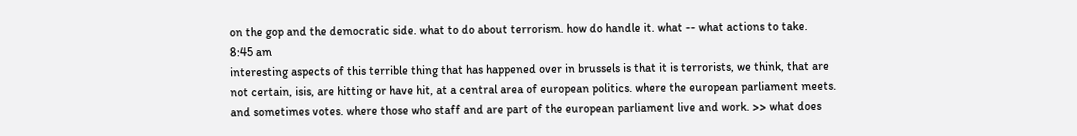on the gop and the democratic side. what to do about terrorism. how do handle it. what -- what actions to take.
8:45 am
interesting aspects of this terrible thing that has happened over in brussels is that it is terrorists, we think, that are not certain, isis, are hitting or have hit, at a central area of european politics. where the european parliament meets. and sometimes votes. where those who staff and are part of the european parliament live and work. >> what does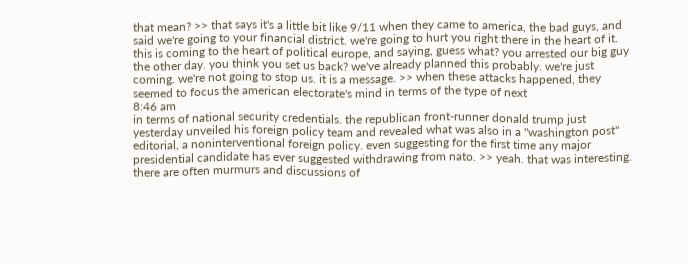that mean? >> that says it's a little bit like 9/11 when they came to america, the bad guys, and said we're going to your financial district. we're going to hurt you right there in the heart of it. this is coming to the heart of political europe, and saying, guess what? you arrested our big guy the other day. you think you set us back? we've already planned this probably. we're just coming. we're not going to stop us. it is a message. >> when these attacks happened, they seemed to focus the american electorate's mind in terms of the type of next
8:46 am
in terms of national security credentials. the republican front-runner donald trump just yesterday unveiled his foreign policy team and revealed what was also in a "washington post" editorial, a noninterventional foreign policy. even suggesting for the first time any major presidential candidate has ever suggested withdrawing from nato. >> yeah. that was interesting. there are often murmurs and discussions of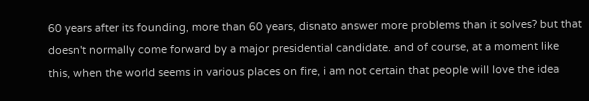60 years after its founding, more than 60 years, disnato answer more problems than it solves? but that doesn't normally come forward by a major presidential candidate. and of course, at a moment like this, when the world seems in various places on fire, i am not certain that people will love the idea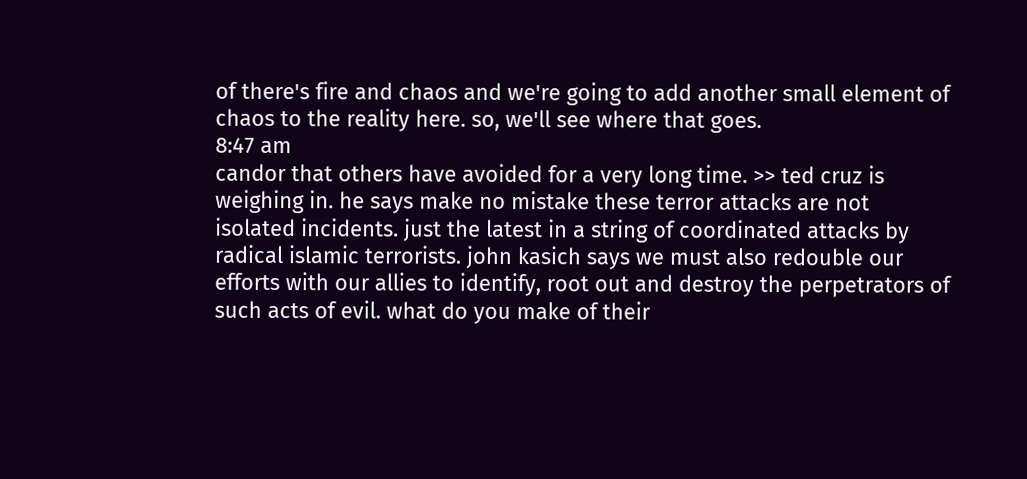of there's fire and chaos and we're going to add another small element of chaos to the reality here. so, we'll see where that goes.
8:47 am
candor that others have avoided for a very long time. >> ted cruz is weighing in. he says make no mistake these terror attacks are not isolated incidents. just the latest in a string of coordinated attacks by radical islamic terrorists. john kasich says we must also redouble our efforts with our allies to identify, root out and destroy the perpetrators of such acts of evil. what do you make of their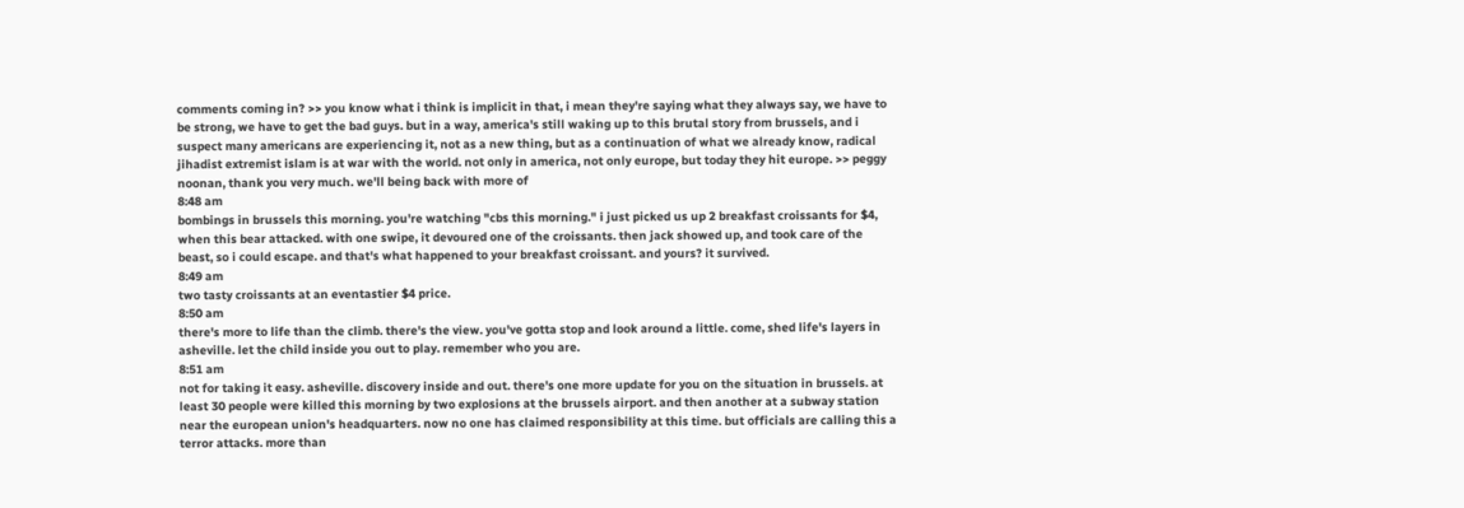comments coming in? >> you know what i think is implicit in that, i mean they're saying what they always say, we have to be strong, we have to get the bad guys. but in a way, america's still waking up to this brutal story from brussels, and i suspect many americans are experiencing it, not as a new thing, but as a continuation of what we already know, radical jihadist extremist islam is at war with the world. not only in america, not only europe, but today they hit europe. >> peggy noonan, thank you very much. we'll being back with more of
8:48 am
bombings in brussels this morning. you're watching "cbs this morning." i just picked us up 2 breakfast croissants for $4, when this bear attacked. with one swipe, it devoured one of the croissants. then jack showed up, and took care of the beast, so i could escape. and that's what happened to your breakfast croissant. and yours? it survived.
8:49 am
two tasty croissants at an eventastier $4 price.
8:50 am
there's more to life than the climb. there's the view. you've gotta stop and look around a little. come, shed life's layers in asheville. let the child inside you out to play. remember who you are.
8:51 am
not for taking it easy. asheville. discovery inside and out. there's one more update for you on the situation in brussels. at least 30 people were killed this morning by two explosions at the brussels airport. and then another at a subway station near the european union's headquarters. now no one has claimed responsibility at this time. but officials are calling this a terror attacks. more than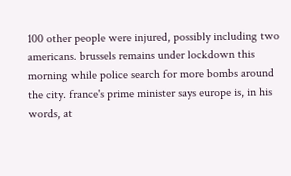100 other people were injured, possibly including two americans. brussels remains under lockdown this morning while police search for more bombs around the city. france's prime minister says europe is, in his words, at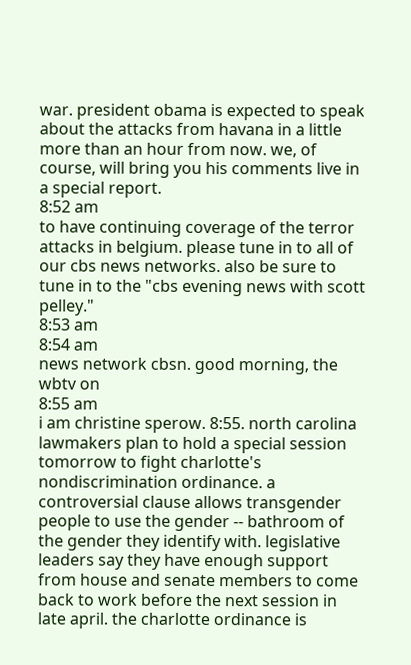war. president obama is expected to speak about the attacks from havana in a little more than an hour from now. we, of course, will bring you his comments live in a special report.
8:52 am
to have continuing coverage of the terror attacks in belgium. please tune in to all of our cbs news networks. also be sure to tune in to the "cbs evening news with scott pelley."
8:53 am
8:54 am
news network cbsn. good morning, the wbtv on
8:55 am
i am christine sperow. 8:55. north carolina lawmakers plan to hold a special session tomorrow to fight charlotte's nondiscrimination ordinance. a controversial clause allows transgender people to use the gender -- bathroom of the gender they identify with. legislative leaders say they have enough support from house and senate members to come back to work before the next session in late april. the charlotte ordinance is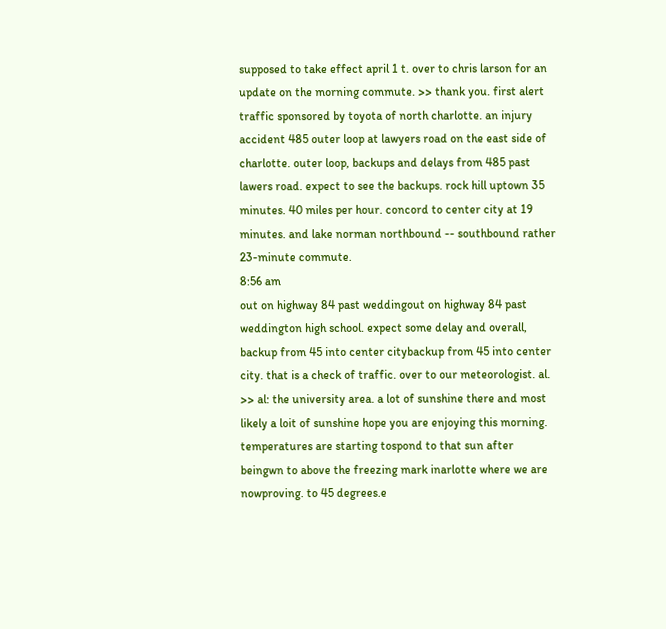supposed to take effect april 1 t. over to chris larson for an update on the morning commute. >> thank you. first alert traffic sponsored by toyota of north charlotte. an injury accident 485 outer loop at lawyers road on the east side of charlotte. outer loop, backups and delays from 485 past lawers road. expect to see the backups. rock hill uptown 35 minutes. 40 miles per hour. concord to center city at 19 minutes. and lake norman northbound -- southbound rather 23-minute commute.
8:56 am
out on highway 84 past weddingout on highway 84 past weddington high school. expect some delay and overall, backup from 45 into center citybackup from 45 into center city. that is a check of traffic. over to our meteorologist. al. >> al: the university area. a lot of sunshine there and most likely a loit of sunshine hope you are enjoying this morning. temperatures are starting tospond to that sun after beingwn to above the freezing mark inarlotte where we are nowproving. to 45 degrees.e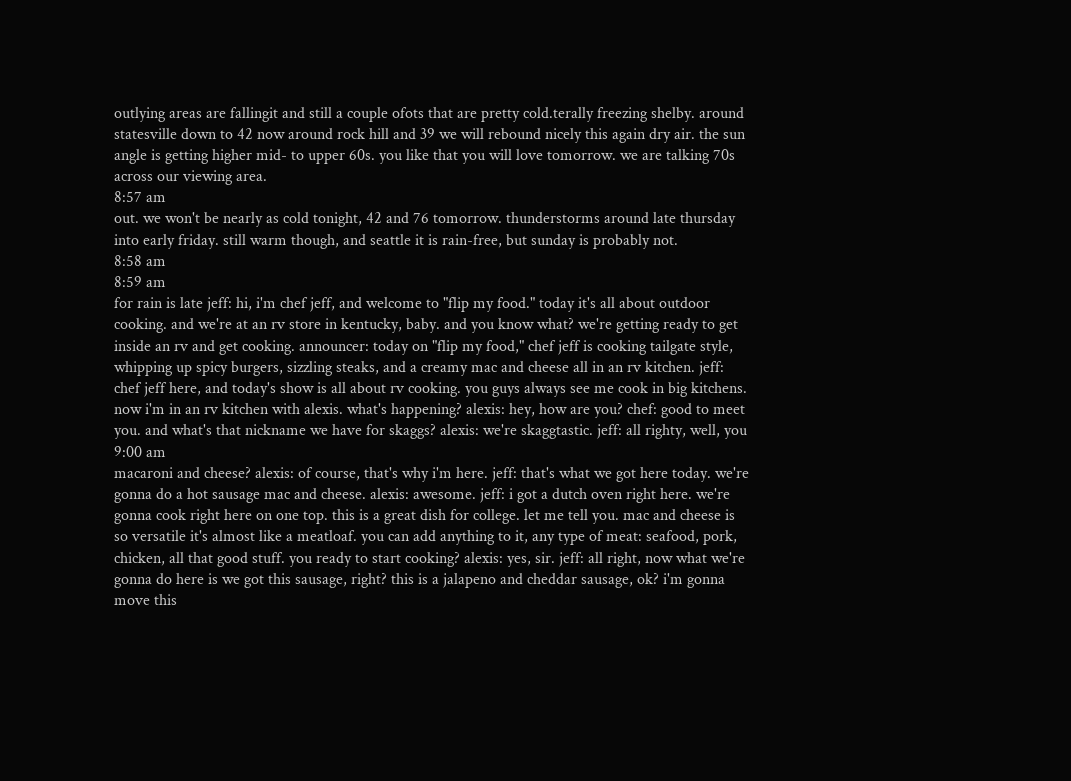outlying areas are fallingit and still a couple ofots that are pretty cold.terally freezing shelby. around statesville down to 42 now around rock hill and 39 we will rebound nicely this again dry air. the sun angle is getting higher mid- to upper 60s. you like that you will love tomorrow. we are talking 70s across our viewing area.
8:57 am
out. we won't be nearly as cold tonight, 42 and 76 tomorrow. thunderstorms around late thursday into early friday. still warm though, and seattle it is rain-free, but sunday is probably not.
8:58 am
8:59 am
for rain is late jeff: hi, i'm chef jeff, and welcome to "flip my food." today it's all about outdoor cooking. and we're at an rv store in kentucky, baby. and you know what? we're getting ready to get inside an rv and get cooking. announcer: today on "flip my food," chef jeff is cooking tailgate style, whipping up spicy burgers, sizzling steaks, and a creamy mac and cheese all in an rv kitchen. jeff: chef jeff here, and today's show is all about rv cooking. you guys always see me cook in big kitchens. now i'm in an rv kitchen with alexis. what's happening? alexis: hey, how are you? chef: good to meet you. and what's that nickname we have for skaggs? alexis: we're skaggtastic. jeff: all righty, well, you
9:00 am
macaroni and cheese? alexis: of course, that's why i'm here. jeff: that's what we got here today. we're gonna do a hot sausage mac and cheese. alexis: awesome. jeff: i got a dutch oven right here. we're gonna cook right here on one top. this is a great dish for college. let me tell you. mac and cheese is so versatile it's almost like a meatloaf. you can add anything to it, any type of meat: seafood, pork, chicken, all that good stuff. you ready to start cooking? alexis: yes, sir. jeff: all right, now what we're gonna do here is we got this sausage, right? this is a jalapeno and cheddar sausage, ok? i'm gonna move this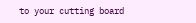to your cutting board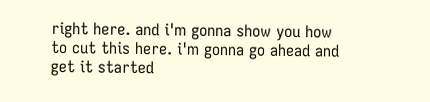right here. and i'm gonna show you how to cut this here. i'm gonna go ahead and get it started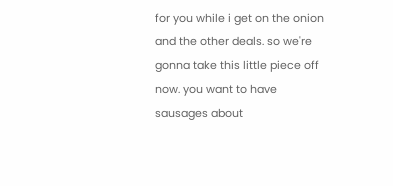for you while i get on the onion and the other deals. so we're gonna take this little piece off now. you want to have sausages about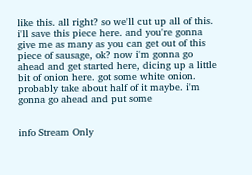like this. all right? so we'll cut up all of this. i'll save this piece here. and you're gonna give me as many as you can get out of this piece of sausage, ok? now i'm gonna go ahead and get started here, dicing up a little bit of onion here. got some white onion. probably take about half of it maybe. i'm gonna go ahead and put some


info Stream Only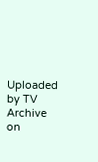Uploaded by TV Archive on